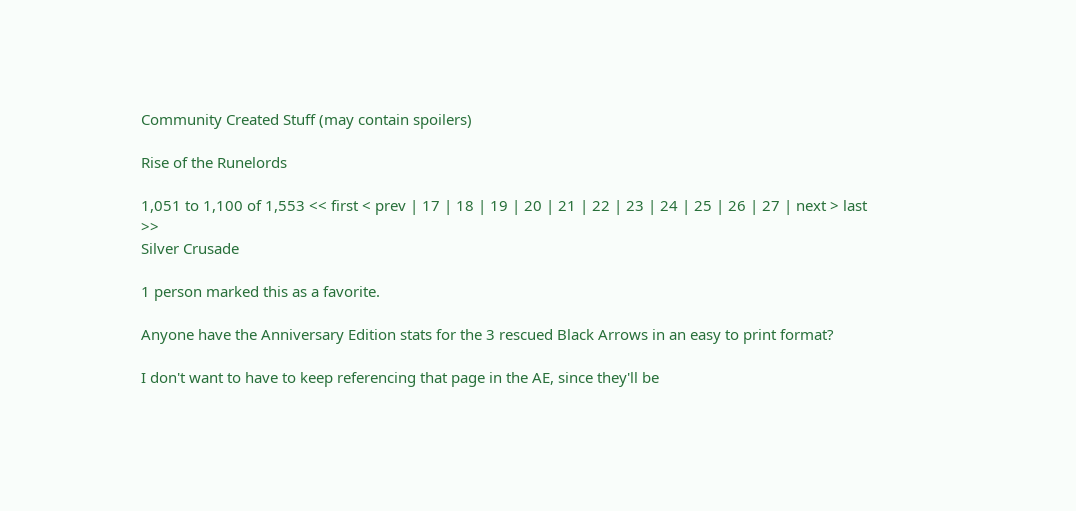Community Created Stuff (may contain spoilers)

Rise of the Runelords

1,051 to 1,100 of 1,553 << first < prev | 17 | 18 | 19 | 20 | 21 | 22 | 23 | 24 | 25 | 26 | 27 | next > last >>
Silver Crusade

1 person marked this as a favorite.

Anyone have the Anniversary Edition stats for the 3 rescued Black Arrows in an easy to print format?

I don't want to have to keep referencing that page in the AE, since they'll be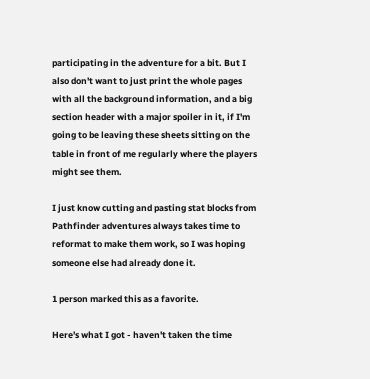participating in the adventure for a bit. But I also don't want to just print the whole pages with all the background information, and a big section header with a major spoiler in it, if I'm going to be leaving these sheets sitting on the table in front of me regularly where the players might see them.

I just know cutting and pasting stat blocks from Pathfinder adventures always takes time to reformat to make them work, so I was hoping someone else had already done it.

1 person marked this as a favorite.

Here's what I got - haven't taken the time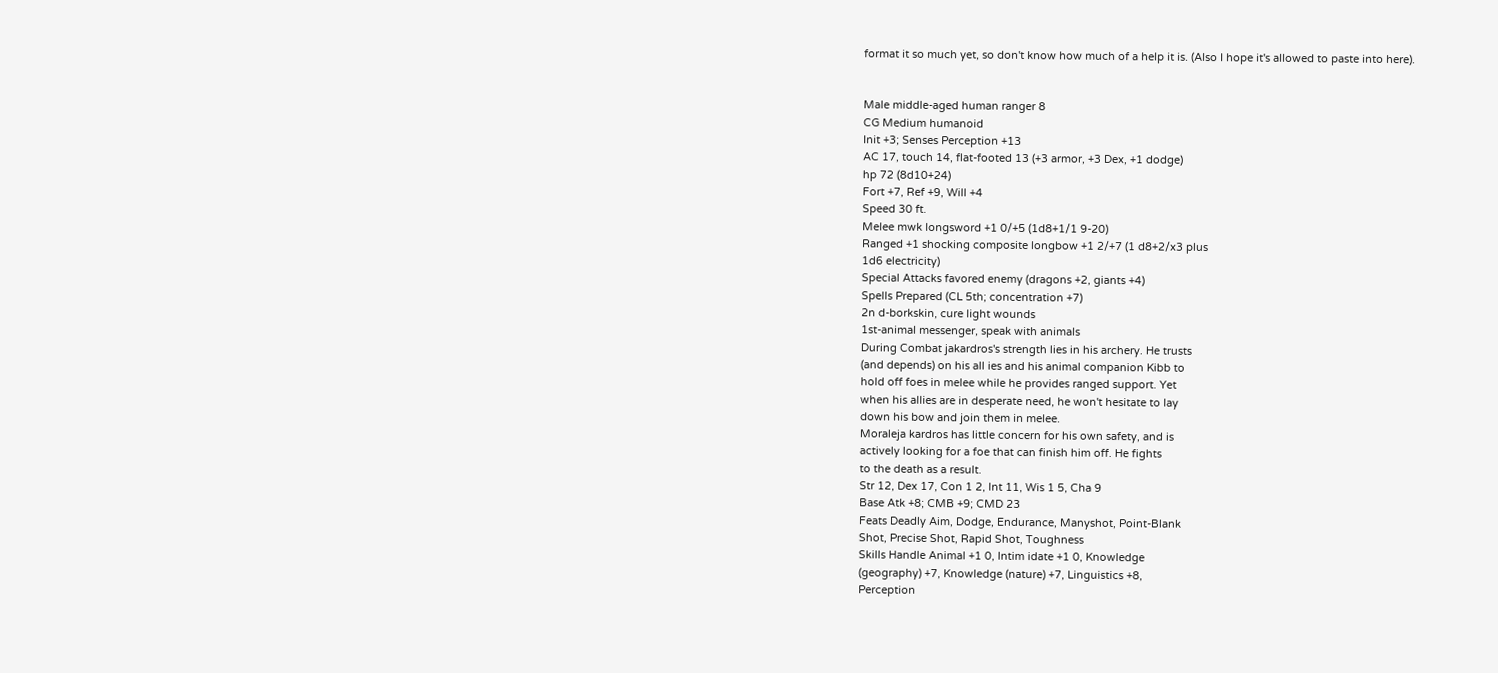format it so much yet, so don't know how much of a help it is. (Also I hope it's allowed to paste into here).


Male middle-aged human ranger 8
CG Medium humanoid
Init +3; Senses Perception +13
AC 17, touch 14, flat-footed 13 (+3 armor, +3 Dex, +1 dodge)
hp 72 (8d10+24)
Fort +7, Ref +9, Will +4
Speed 30 ft.
Melee mwk longsword +1 0/+5 (1d8+1/1 9-20)
Ranged +1 shocking composite longbow +1 2/+7 (1 d8+2/x3 plus
1d6 electricity)
Special Attacks favored enemy (dragons +2, giants +4)
Spells Prepared (CL 5th; concentration +7)
2n d-borkskin, cure light wounds
1st-animal messenger, speak with animals
During Combat jakardros's strength lies in his archery. He trusts
(and depends) on his all ies and his animal companion Kibb to
hold off foes in melee while he provides ranged support. Yet
when his allies are in desperate need, he won't hesitate to lay
down his bow and join them in melee.
Moraleja kardros has little concern for his own safety, and is
actively looking for a foe that can finish him off. He fights
to the death as a result.
Str 12, Dex 17, Con 1 2, lnt 11, Wis 1 5, Cha 9
Base Atk +8; CMB +9; CMD 23
Feats Deadly Aim, Dodge, Endurance, Manyshot, Point-Blank
Shot, Precise Shot, Rapid Shot, Toughness
Skills Handle Animal +1 0, Intim idate +1 0, Knowledge
(geography) +7, Knowledge (nature) +7, Linguistics +8,
Perception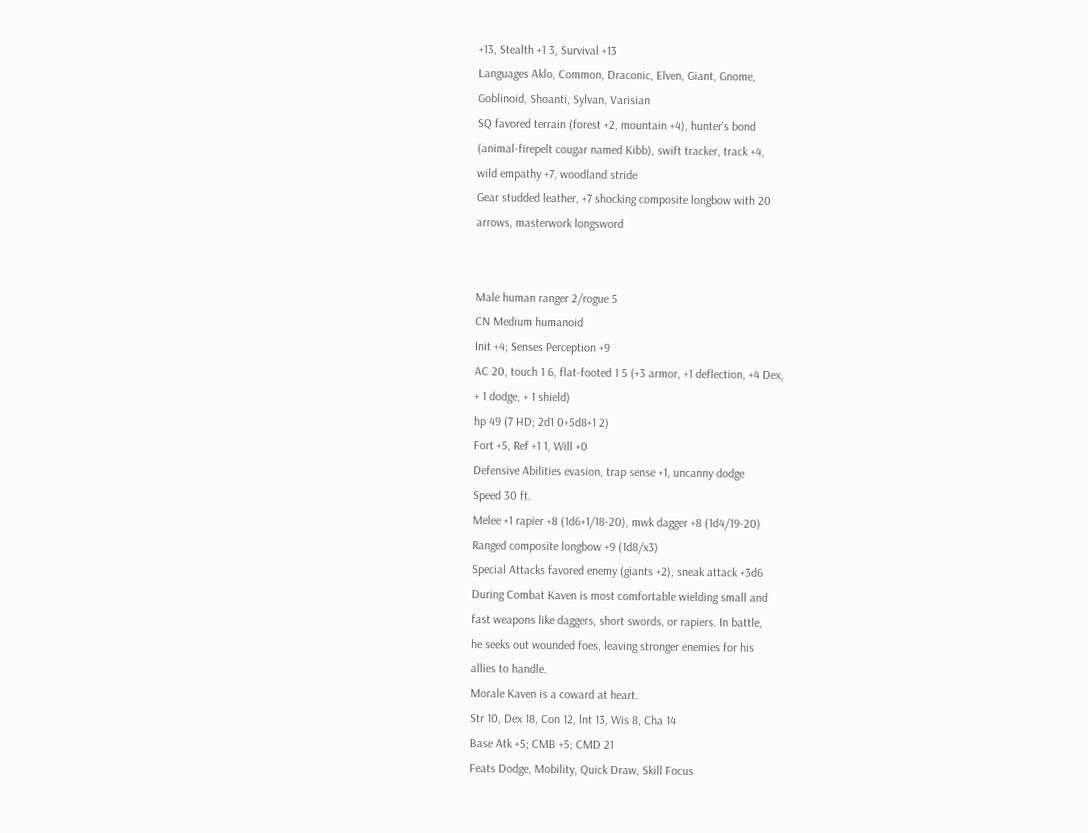+13, Stealth +1 3, Survival +13
Languages Aklo, Common, Draconic, Elven, Giant, Gnome,
Goblinoid, Shoanti, Sylvan, Varisian
SQ favored terrain (forest +2, mountain +4), hunter's bond
(animal-firepelt cougar named Kibb), swift tracker, track +4,
wild empathy +7, woodland stride
Gear studded leather, +7 shocking composite longbow with 20
arrows, masterwork longsword


Male human ranger 2/rogue 5
CN Medium humanoid
Init +4; Senses Perception +9
AC 20, touch 1 6, flat-footed 1 5 (+3 armor, +1 deflection, +4 Dex,
+ 1 dodge, + 1 shield)
hp 49 (7 HD; 2d1 0+5d8+1 2)
Fort +5, Ref +1 1, Will +0
Defensive Abilities evasion, trap sense +1, uncanny dodge
Speed 30 ft.
Melee +1 rapier +8 (1d6+1/18-20), mwk dagger +8 (1d4/19-20)
Ranged composite longbow +9 (1d8/x3)
Special Attacks favored enemy (giants +2), sneak attack +3d6
During Combat Kaven is most comfortable wielding small and
fast weapons like daggers, short swords, or rapiers. In battle,
he seeks out wounded foes, leaving stronger enemies for his
allies to handle.
Morale Kaven is a coward at heart.
Str 10, Dex 18, Con 12, lnt 13, Wis 8, Cha 14
Base Atk +5; CMB +5; CMD 21
Feats Dodge, Mobility, Quick Draw, Skill Focus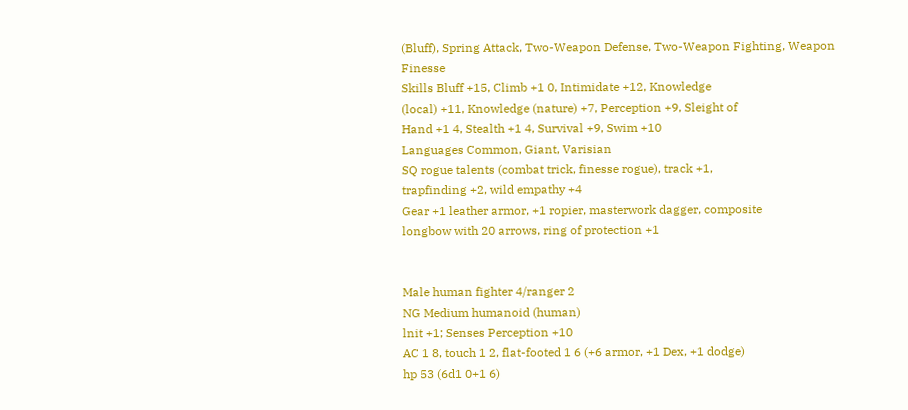(Bluff), Spring Attack, Two-Weapon Defense, Two-Weapon Fighting, Weapon Finesse
Skills Bluff +15, Climb +1 0, Intimidate +12, Knowledge
(local) +11, Knowledge (nature) +7, Perception +9, Sleight of
Hand +1 4, Stealth +1 4, Survival +9, Swim +10
Languages Common, Giant, Varisian
SQ rogue talents (combat trick, finesse rogue), track +1,
trapfinding +2, wild empathy +4
Gear +1 leather armor, +1 ropier, masterwork dagger, composite
longbow with 20 arrows, ring of protection +1


Male human fighter 4/ranger 2
NG Medium humanoid (human)
lnit +1; Senses Perception +10
AC 1 8, touch 1 2, flat-footed 1 6 (+6 armor, +1 Dex, +1 dodge)
hp 53 (6d1 0+1 6)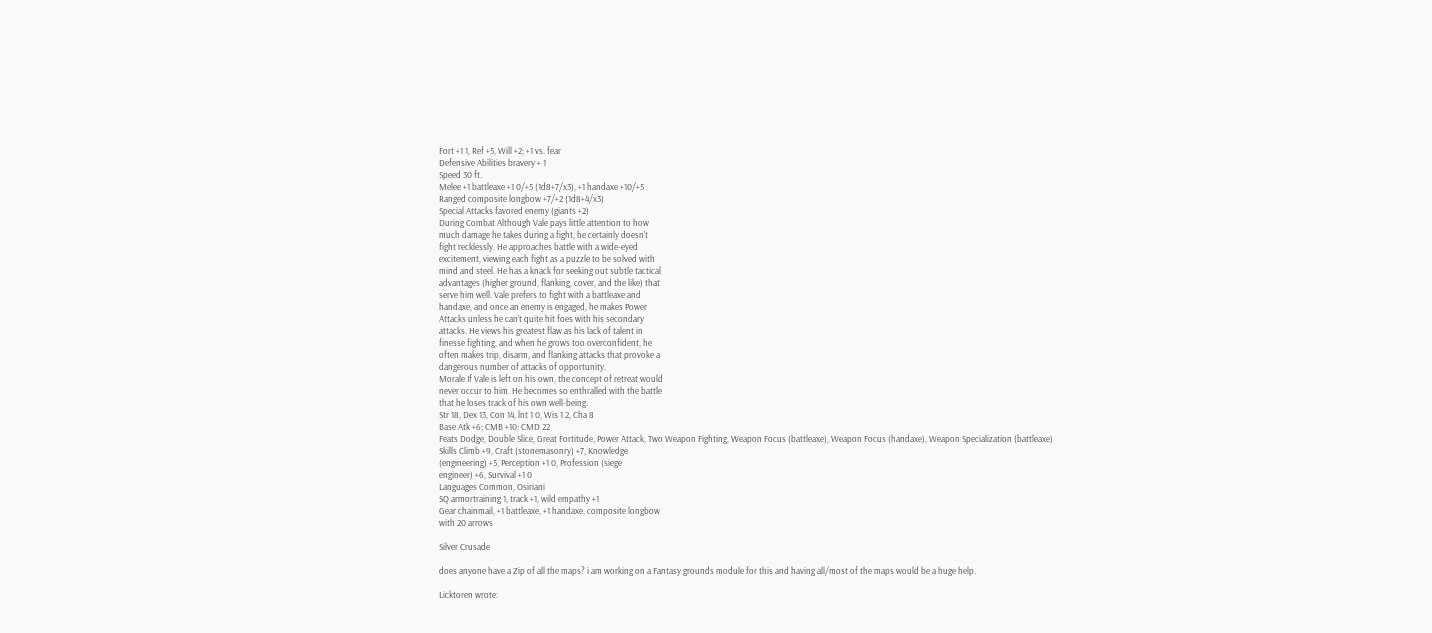Fort +1 1, Ref +5, Will +2; +1 vs. fear
Defensive Abilities bravery + 1
Speed 30 ft.
Melee +1 battleaxe +1 0/+5 (1d8+7/x3), +1 handaxe +10/+5
Ranged composite longbow +7/+2 (1d8+4/x3)
Special Attacks favored enemy (giants +2)
During Combat Although Vale pays little attention to how
much damage he takes during a fight, he certainly doesn't
fight recklessly. He approaches battle with a wide-eyed
excitement, viewing each fight as a puzzle to be solved with
mind and steel. He has a knack for seeking out subtle tactical
advantages (higher ground, flanking, cover, and the like) that
serve him well. Vale prefers to fight with a battleaxe and
handaxe, and once an enemy is engaged, he makes Power
Attacks unless he can't quite hit foes with his secondary
attacks. He views his greatest flaw as his lack of talent in
finesse fighting, and when he grows too overconfident, he
often makes trip, disarm, and flanking attacks that provoke a
dangerous number of attacks of opportunity.
Morale If Vale is left on his own, the concept of retreat would
never occur to him. He becomes so enthralled with the battle
that he loses track of his own well-being.
Str 18, Dex 13, Con 14, lnt 1 0, Wis 1 2, Cha 8
Base Atk +6; CMB +10; CMD 22
Feats Dodge, Double Slice, Great Fortitude, Power Attack, Two Weapon Fighting, Weapon Focus (battleaxe), Weapon Focus (handaxe), Weapon Specialization (battleaxe)
Skills Climb +9, Craft (stonemasonry) +7, Knowledge
(engineering) +5, Perception +1 0, Profession (siege
engineer) +6, Survival +1 0
Languages Common, Osiriani
SQ armortraining 1, track +1, wild empathy +1
Gear chainmail, +1 battleaxe, +1 handaxe, composite longbow
with 20 arrows

Silver Crusade

does anyone have a Zip of all the maps? i am working on a Fantasy grounds module for this and having all/most of the maps would be a huge help.

Licktoren wrote: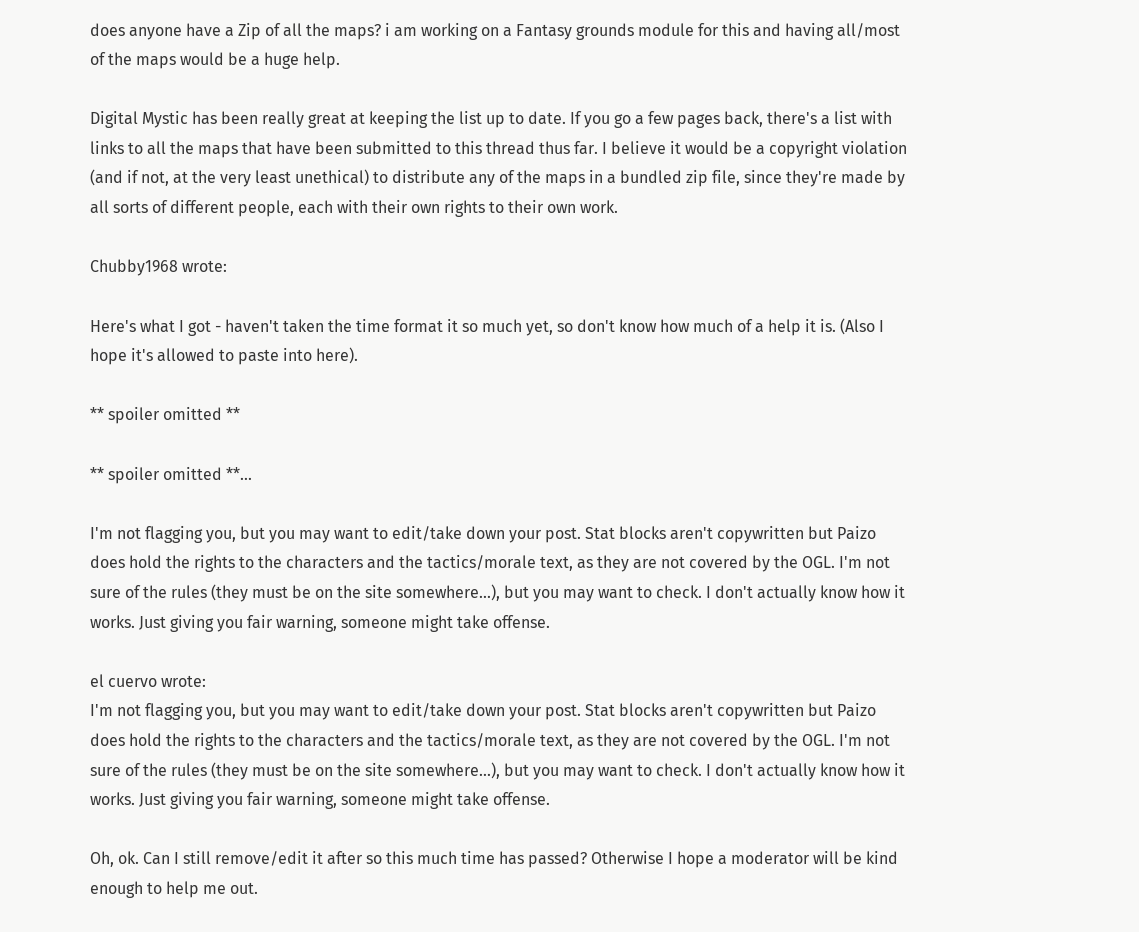does anyone have a Zip of all the maps? i am working on a Fantasy grounds module for this and having all/most of the maps would be a huge help.

Digital Mystic has been really great at keeping the list up to date. If you go a few pages back, there's a list with links to all the maps that have been submitted to this thread thus far. I believe it would be a copyright violation (and if not, at the very least unethical) to distribute any of the maps in a bundled zip file, since they're made by all sorts of different people, each with their own rights to their own work.

Chubby1968 wrote:

Here's what I got - haven't taken the time format it so much yet, so don't know how much of a help it is. (Also I hope it's allowed to paste into here).

** spoiler omitted **

** spoiler omitted **...

I'm not flagging you, but you may want to edit/take down your post. Stat blocks aren't copywritten but Paizo does hold the rights to the characters and the tactics/morale text, as they are not covered by the OGL. I'm not sure of the rules (they must be on the site somewhere...), but you may want to check. I don't actually know how it works. Just giving you fair warning, someone might take offense.

el cuervo wrote:
I'm not flagging you, but you may want to edit/take down your post. Stat blocks aren't copywritten but Paizo does hold the rights to the characters and the tactics/morale text, as they are not covered by the OGL. I'm not sure of the rules (they must be on the site somewhere...), but you may want to check. I don't actually know how it works. Just giving you fair warning, someone might take offense.

Oh, ok. Can I still remove/edit it after so this much time has passed? Otherwise I hope a moderator will be kind enough to help me out.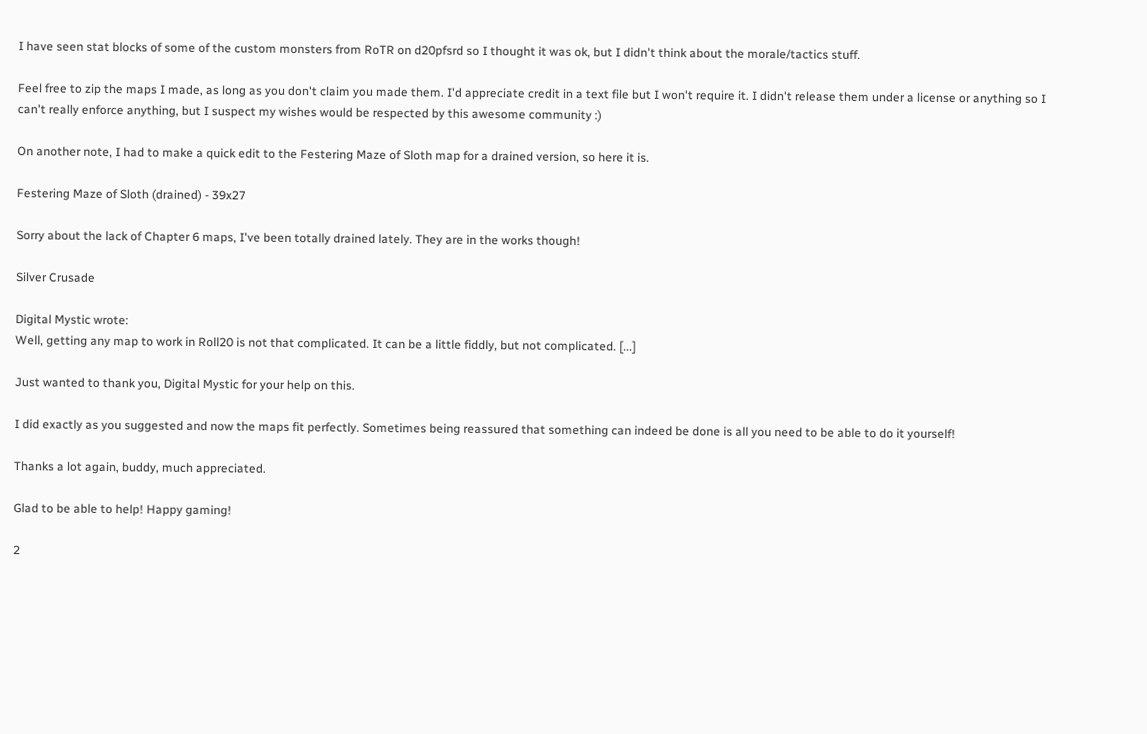I have seen stat blocks of some of the custom monsters from RoTR on d20pfsrd so I thought it was ok, but I didn't think about the morale/tactics stuff.

Feel free to zip the maps I made, as long as you don't claim you made them. I'd appreciate credit in a text file but I won't require it. I didn't release them under a license or anything so I can't really enforce anything, but I suspect my wishes would be respected by this awesome community :)

On another note, I had to make a quick edit to the Festering Maze of Sloth map for a drained version, so here it is.

Festering Maze of Sloth (drained) - 39x27

Sorry about the lack of Chapter 6 maps, I've been totally drained lately. They are in the works though!

Silver Crusade

Digital Mystic wrote:
Well, getting any map to work in Roll20 is not that complicated. It can be a little fiddly, but not complicated. [...]

Just wanted to thank you, Digital Mystic for your help on this.

I did exactly as you suggested and now the maps fit perfectly. Sometimes being reassured that something can indeed be done is all you need to be able to do it yourself!

Thanks a lot again, buddy, much appreciated.

Glad to be able to help! Happy gaming!

2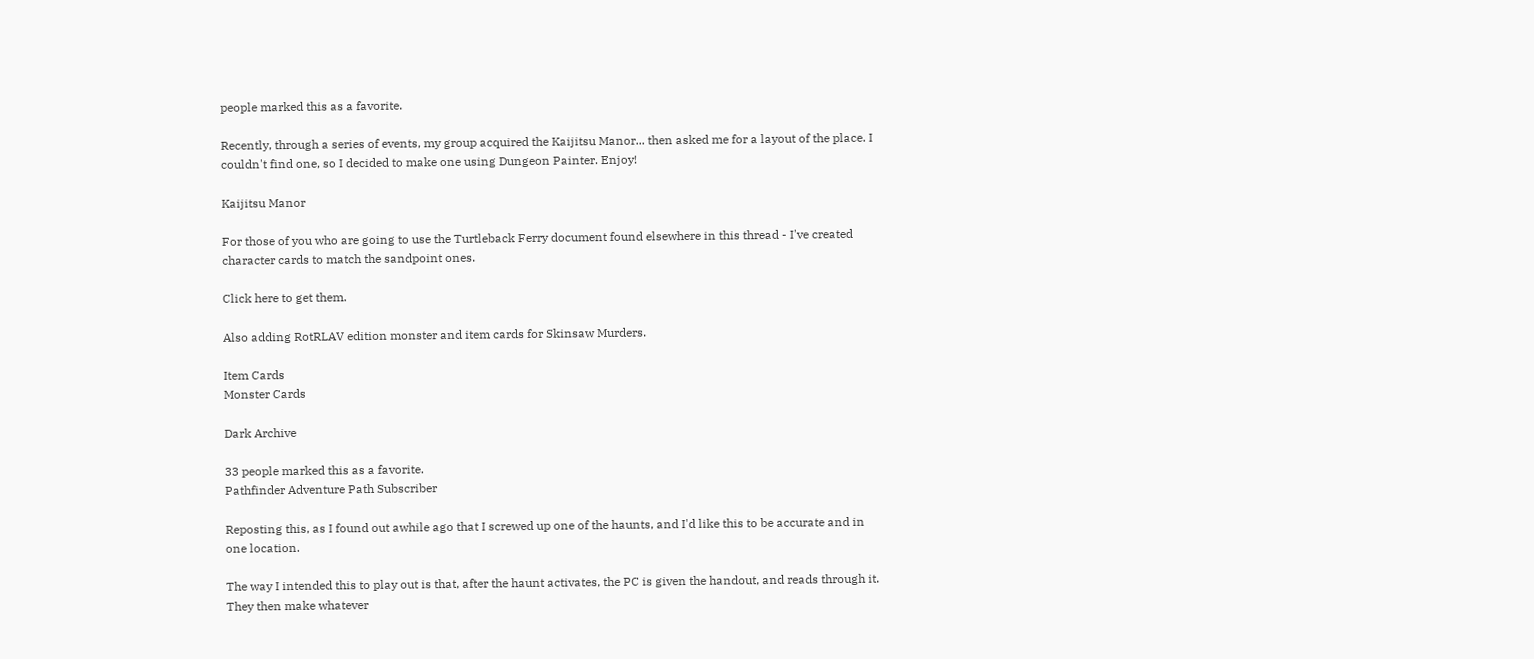people marked this as a favorite.

Recently, through a series of events, my group acquired the Kaijitsu Manor... then asked me for a layout of the place. I couldn't find one, so I decided to make one using Dungeon Painter. Enjoy!

Kaijitsu Manor

For those of you who are going to use the Turtleback Ferry document found elsewhere in this thread - I've created character cards to match the sandpoint ones.

Click here to get them.

Also adding RotRLAV edition monster and item cards for Skinsaw Murders.

Item Cards
Monster Cards

Dark Archive

33 people marked this as a favorite.
Pathfinder Adventure Path Subscriber

Reposting this, as I found out awhile ago that I screwed up one of the haunts, and I'd like this to be accurate and in one location.

The way I intended this to play out is that, after the haunt activates, the PC is given the handout, and reads through it. They then make whatever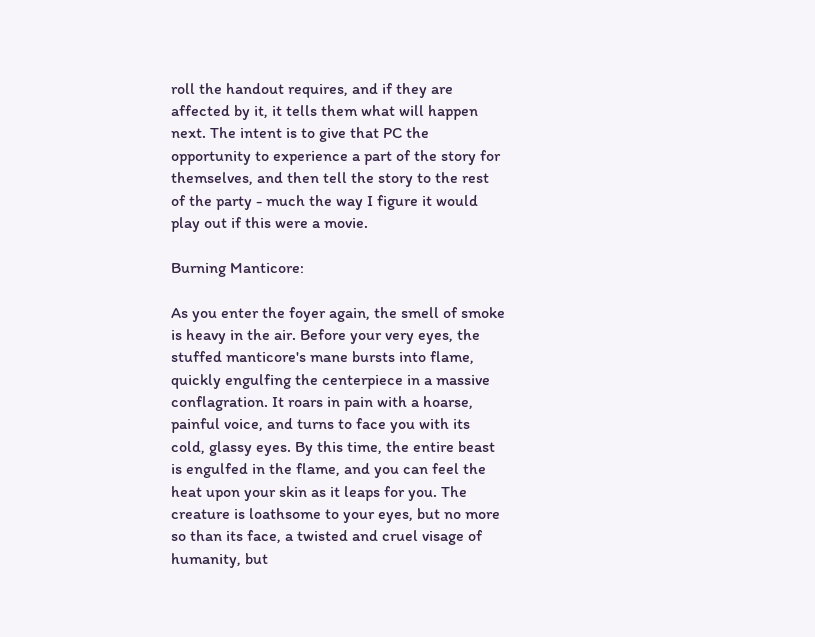roll the handout requires, and if they are affected by it, it tells them what will happen next. The intent is to give that PC the opportunity to experience a part of the story for themselves, and then tell the story to the rest of the party - much the way I figure it would play out if this were a movie.

Burning Manticore:

As you enter the foyer again, the smell of smoke is heavy in the air. Before your very eyes, the stuffed manticore's mane bursts into flame, quickly engulfing the centerpiece in a massive conflagration. It roars in pain with a hoarse, painful voice, and turns to face you with its cold, glassy eyes. By this time, the entire beast is engulfed in the flame, and you can feel the heat upon your skin as it leaps for you. The creature is loathsome to your eyes, but no more so than its face, a twisted and cruel visage of humanity, but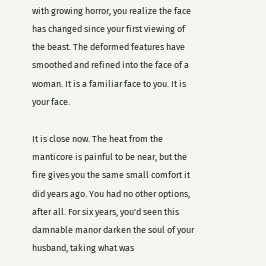with growing horror, you realize the face has changed since your first viewing of the beast. The deformed features have smoothed and refined into the face of a woman. It is a familiar face to you. It is your face.

It is close now. The heat from the manticore is painful to be near, but the fire gives you the same small comfort it did years ago. You had no other options, after all. For six years, you'd seen this damnable manor darken the soul of your husband, taking what was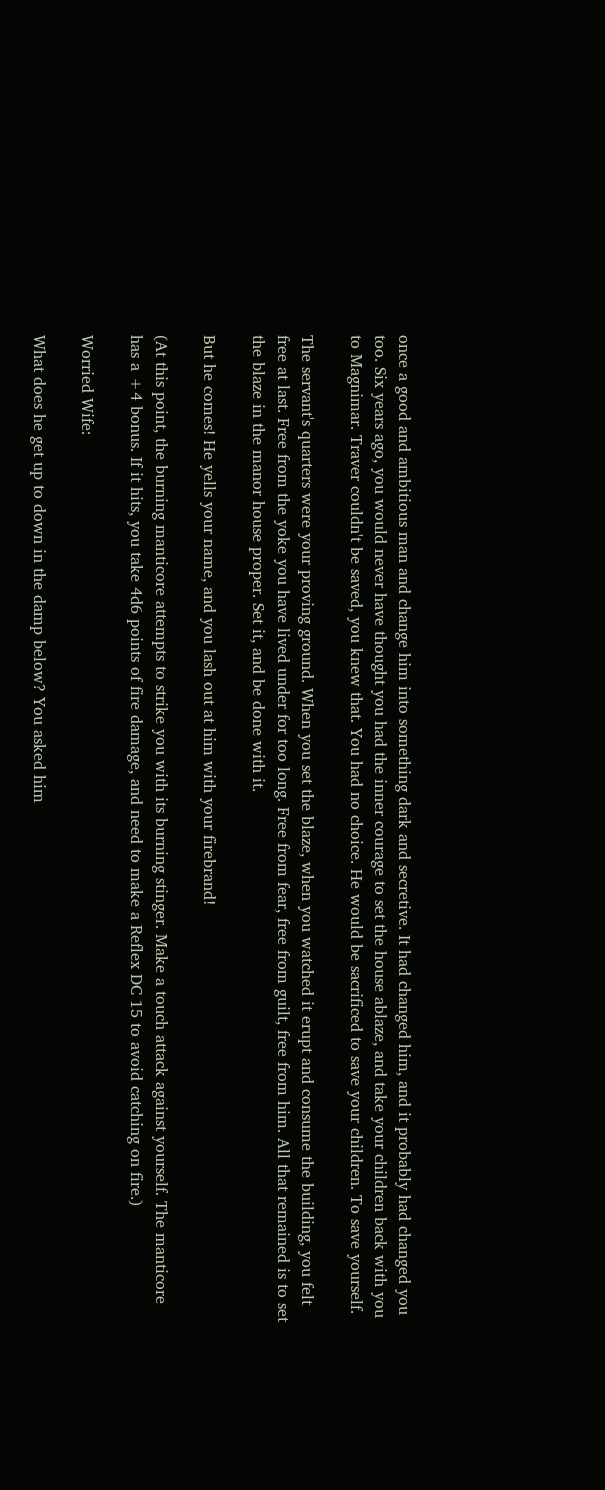once a good and ambitious man and change him into something dark and secretive. It had changed him, and it probably had changed you too. Six years ago, you would never have thought you had the inner courage to set the house ablaze, and take your children back with you to Magnimar. Traver couldn't be saved, you knew that. You had no choice. He would be sacrificed to save your children. To save yourself.

The servant's quarters were your proving ground. When you set the blaze, when you watched it erupt and consume the building, you felt free at last. Free from the yoke you have lived under for too long. Free from fear, free from guilt, free from him. All that remained is to set the blaze in the manor house proper. Set it, and be done with it.

But he comes! He yells your name, and you lash out at him with your firebrand!

(At this point, the burning manticore attempts to strike you with its burning stinger. Make a touch attack against yourself. The manticore has a +4 bonus. If it hits, you take 4d6 points of fire damage, and need to make a Reflex DC 15 to avoid catching on fire.)

Worried Wife:

What does he get up to down in the damp below? You asked him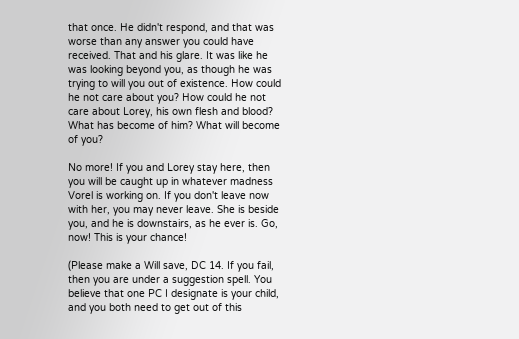that once. He didn't respond, and that was worse than any answer you could have received. That and his glare. It was like he was looking beyond you, as though he was trying to will you out of existence. How could he not care about you? How could he not care about Lorey, his own flesh and blood? What has become of him? What will become of you?

No more! If you and Lorey stay here, then you will be caught up in whatever madness Vorel is working on. If you don't leave now with her, you may never leave. She is beside you, and he is downstairs, as he ever is. Go, now! This is your chance!

(Please make a Will save, DC 14. If you fail, then you are under a suggestion spell. You believe that one PC I designate is your child, and you both need to get out of this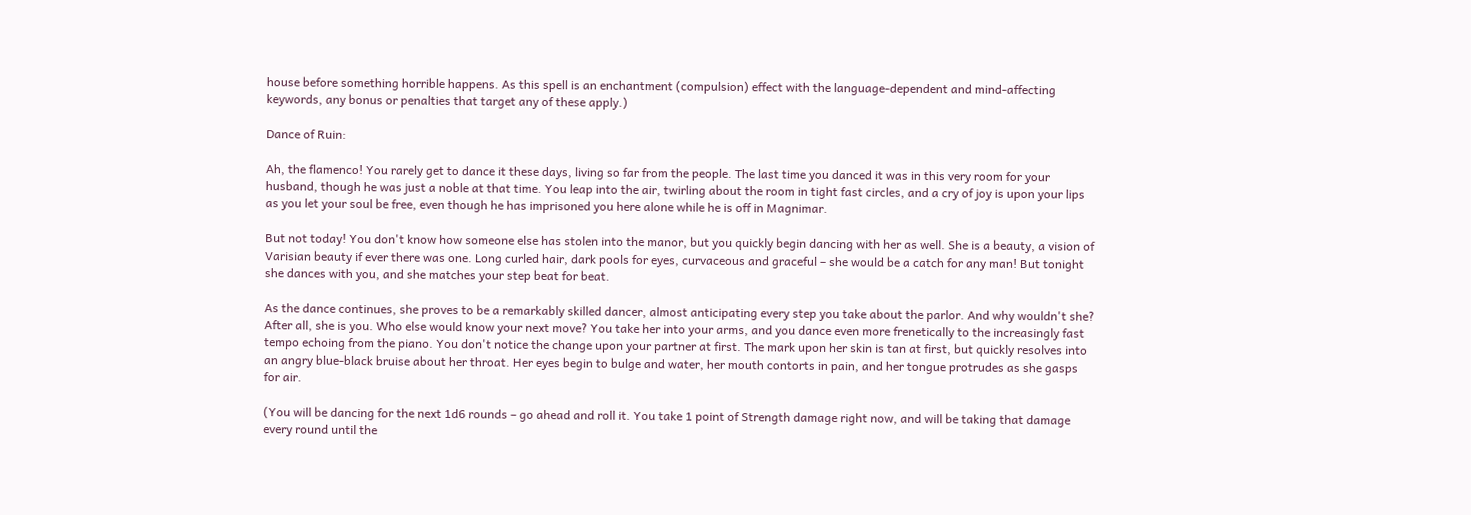house before something horrible happens. As this spell is an enchantment (compulsion) effect with the language-dependent and mind-affecting keywords, any bonus or penalties that target any of these apply.)

Dance of Ruin:

Ah, the flamenco! You rarely get to dance it these days, living so far from the people. The last time you danced it was in this very room for your husband, though he was just a noble at that time. You leap into the air, twirling about the room in tight fast circles, and a cry of joy is upon your lips as you let your soul be free, even though he has imprisoned you here alone while he is off in Magnimar.

But not today! You don't know how someone else has stolen into the manor, but you quickly begin dancing with her as well. She is a beauty, a vision of Varisian beauty if ever there was one. Long curled hair, dark pools for eyes, curvaceous and graceful – she would be a catch for any man! But tonight she dances with you, and she matches your step beat for beat.

As the dance continues, she proves to be a remarkably skilled dancer, almost anticipating every step you take about the parlor. And why wouldn't she? After all, she is you. Who else would know your next move? You take her into your arms, and you dance even more frenetically to the increasingly fast tempo echoing from the piano. You don't notice the change upon your partner at first. The mark upon her skin is tan at first, but quickly resolves into an angry blue-black bruise about her throat. Her eyes begin to bulge and water, her mouth contorts in pain, and her tongue protrudes as she gasps for air.

(You will be dancing for the next 1d6 rounds – go ahead and roll it. You take 1 point of Strength damage right now, and will be taking that damage every round until the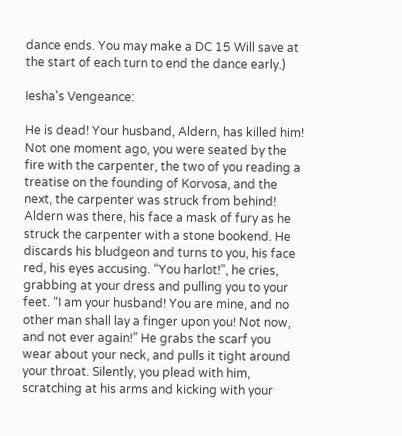dance ends. You may make a DC 15 Will save at the start of each turn to end the dance early.)

Iesha's Vengeance:

He is dead! Your husband, Aldern, has killed him! Not one moment ago, you were seated by the fire with the carpenter, the two of you reading a treatise on the founding of Korvosa, and the next, the carpenter was struck from behind! Aldern was there, his face a mask of fury as he struck the carpenter with a stone bookend. He discards his bludgeon and turns to you, his face red, his eyes accusing. “You harlot!”, he cries, grabbing at your dress and pulling you to your feet. “I am your husband! You are mine, and no other man shall lay a finger upon you! Not now, and not ever again!” He grabs the scarf you wear about your neck, and pulls it tight around your throat. Silently, you plead with him, scratching at his arms and kicking with your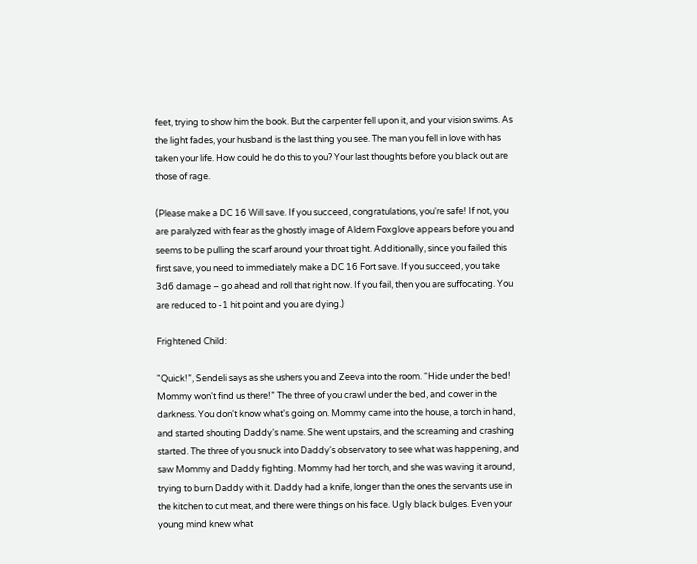feet, trying to show him the book. But the carpenter fell upon it, and your vision swims. As the light fades, your husband is the last thing you see. The man you fell in love with has taken your life. How could he do this to you? Your last thoughts before you black out are those of rage.

(Please make a DC 16 Will save. If you succeed, congratulations, you're safe! If not, you are paralyzed with fear as the ghostly image of Aldern Foxglove appears before you and seems to be pulling the scarf around your throat tight. Additionally, since you failed this first save, you need to immediately make a DC 16 Fort save. If you succeed, you take 3d6 damage – go ahead and roll that right now. If you fail, then you are suffocating. You are reduced to -1 hit point and you are dying.)

Frightened Child:

"Quick!”, Sendeli says as she ushers you and Zeeva into the room. “Hide under the bed! Mommy won't find us there!” The three of you crawl under the bed, and cower in the darkness. You don't know what's going on. Mommy came into the house, a torch in hand, and started shouting Daddy's name. She went upstairs, and the screaming and crashing started. The three of you snuck into Daddy's observatory to see what was happening, and saw Mommy and Daddy fighting. Mommy had her torch, and she was waving it around, trying to burn Daddy with it. Daddy had a knife, longer than the ones the servants use in the kitchen to cut meat, and there were things on his face. Ugly black bulges. Even your young mind knew what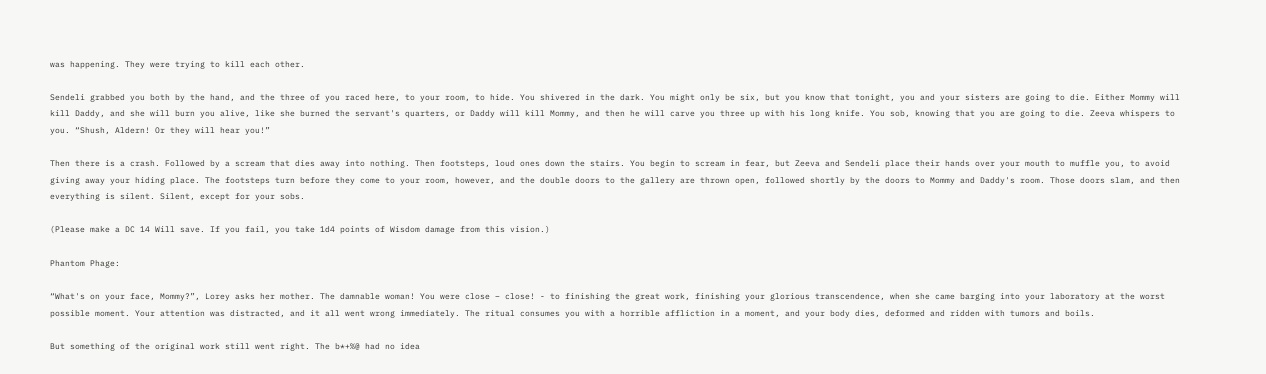was happening. They were trying to kill each other.

Sendeli grabbed you both by the hand, and the three of you raced here, to your room, to hide. You shivered in the dark. You might only be six, but you know that tonight, you and your sisters are going to die. Either Mommy will kill Daddy, and she will burn you alive, like she burned the servant's quarters, or Daddy will kill Mommy, and then he will carve you three up with his long knife. You sob, knowing that you are going to die. Zeeva whispers to you. “Shush, Aldern! Or they will hear you!”

Then there is a crash. Followed by a scream that dies away into nothing. Then footsteps, loud ones down the stairs. You begin to scream in fear, but Zeeva and Sendeli place their hands over your mouth to muffle you, to avoid giving away your hiding place. The footsteps turn before they come to your room, however, and the double doors to the gallery are thrown open, followed shortly by the doors to Mommy and Daddy's room. Those doors slam, and then everything is silent. Silent, except for your sobs.

(Please make a DC 14 Will save. If you fail, you take 1d4 points of Wisdom damage from this vision.)

Phantom Phage:

“What's on your face, Mommy?”, Lorey asks her mother. The damnable woman! You were close – close! - to finishing the great work, finishing your glorious transcendence, when she came barging into your laboratory at the worst possible moment. Your attention was distracted, and it all went wrong immediately. The ritual consumes you with a horrible affliction in a moment, and your body dies, deformed and ridden with tumors and boils.

But something of the original work still went right. The b*+%@ had no idea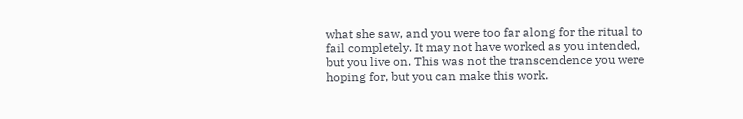what she saw, and you were too far along for the ritual to fail completely. It may not have worked as you intended, but you live on. This was not the transcendence you were hoping for, but you can make this work.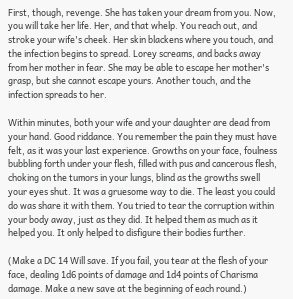First, though, revenge. She has taken your dream from you. Now, you will take her life. Her, and that whelp. You reach out, and stroke your wife's cheek. Her skin blackens where you touch, and the infection begins to spread. Lorey screams, and backs away from her mother in fear. She may be able to escape her mother's grasp, but she cannot escape yours. Another touch, and the infection spreads to her.

Within minutes, both your wife and your daughter are dead from your hand. Good riddance. You remember the pain they must have felt, as it was your last experience. Growths on your face, foulness bubbling forth under your flesh, filled with pus and cancerous flesh, choking on the tumors in your lungs, blind as the growths swell your eyes shut. It was a gruesome way to die. The least you could do was share it with them. You tried to tear the corruption within your body away, just as they did. It helped them as much as it helped you. It only helped to disfigure their bodies further.

(Make a DC 14 Will save. If you fail, you tear at the flesh of your face, dealing 1d6 points of damage and 1d4 points of Charisma damage. Make a new save at the beginning of each round.)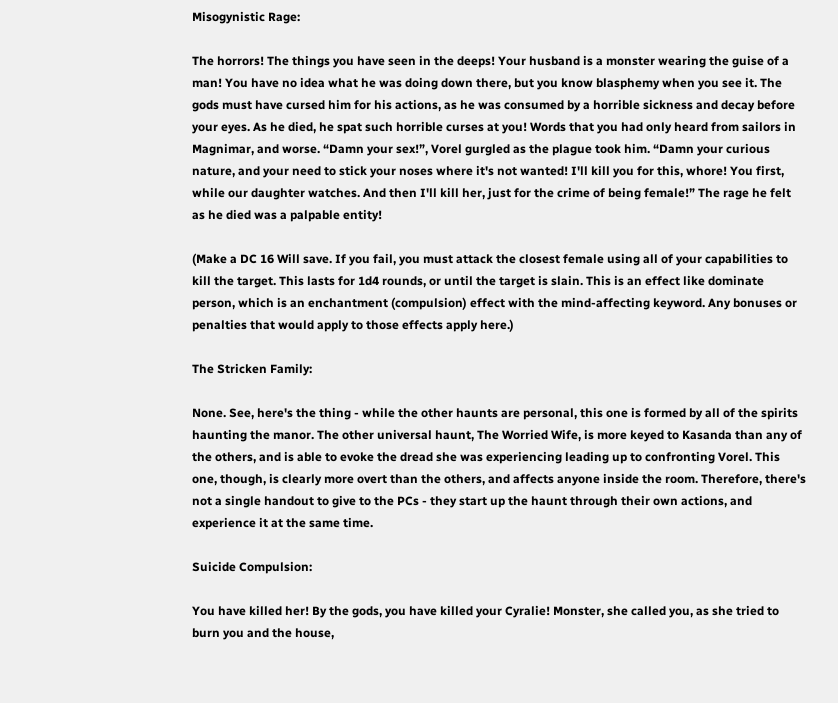Misogynistic Rage:

The horrors! The things you have seen in the deeps! Your husband is a monster wearing the guise of a man! You have no idea what he was doing down there, but you know blasphemy when you see it. The gods must have cursed him for his actions, as he was consumed by a horrible sickness and decay before your eyes. As he died, he spat such horrible curses at you! Words that you had only heard from sailors in Magnimar, and worse. “Damn your sex!”, Vorel gurgled as the plague took him. “Damn your curious nature, and your need to stick your noses where it's not wanted! I'll kill you for this, whore! You first, while our daughter watches. And then I'll kill her, just for the crime of being female!” The rage he felt as he died was a palpable entity!

(Make a DC 16 Will save. If you fail, you must attack the closest female using all of your capabilities to kill the target. This lasts for 1d4 rounds, or until the target is slain. This is an effect like dominate person, which is an enchantment (compulsion) effect with the mind-affecting keyword. Any bonuses or penalties that would apply to those effects apply here.)

The Stricken Family:

None. See, here's the thing - while the other haunts are personal, this one is formed by all of the spirits haunting the manor. The other universal haunt, The Worried Wife, is more keyed to Kasanda than any of the others, and is able to evoke the dread she was experiencing leading up to confronting Vorel. This one, though, is clearly more overt than the others, and affects anyone inside the room. Therefore, there's not a single handout to give to the PCs - they start up the haunt through their own actions, and experience it at the same time.

Suicide Compulsion:

You have killed her! By the gods, you have killed your Cyralie! Monster, she called you, as she tried to burn you and the house,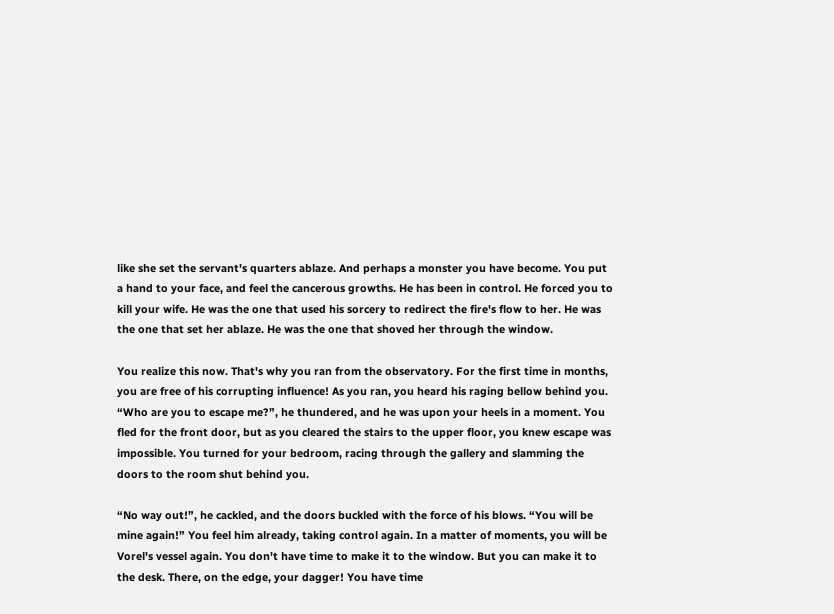like she set the servant's quarters ablaze. And perhaps a monster you have become. You put a hand to your face, and feel the cancerous growths. He has been in control. He forced you to kill your wife. He was the one that used his sorcery to redirect the fire's flow to her. He was the one that set her ablaze. He was the one that shoved her through the window.

You realize this now. That's why you ran from the observatory. For the first time in months, you are free of his corrupting influence! As you ran, you heard his raging bellow behind you. “Who are you to escape me?”, he thundered, and he was upon your heels in a moment. You fled for the front door, but as you cleared the stairs to the upper floor, you knew escape was impossible. You turned for your bedroom, racing through the gallery and slamming the doors to the room shut behind you.

“No way out!”, he cackled, and the doors buckled with the force of his blows. “You will be mine again!” You feel him already, taking control again. In a matter of moments, you will be Vorel's vessel again. You don't have time to make it to the window. But you can make it to the desk. There, on the edge, your dagger! You have time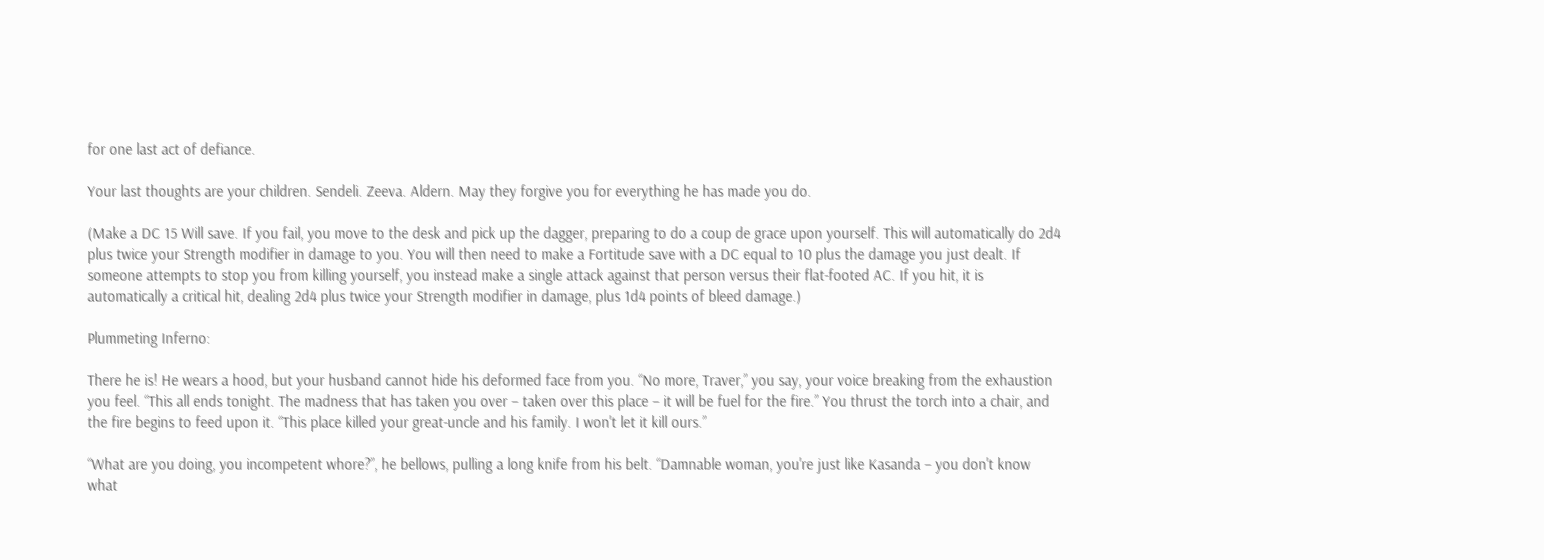for one last act of defiance.

Your last thoughts are your children. Sendeli. Zeeva. Aldern. May they forgive you for everything he has made you do.

(Make a DC 15 Will save. If you fail, you move to the desk and pick up the dagger, preparing to do a coup de grace upon yourself. This will automatically do 2d4 plus twice your Strength modifier in damage to you. You will then need to make a Fortitude save with a DC equal to 10 plus the damage you just dealt. If someone attempts to stop you from killing yourself, you instead make a single attack against that person versus their flat-footed AC. If you hit, it is automatically a critical hit, dealing 2d4 plus twice your Strength modifier in damage, plus 1d4 points of bleed damage.)

Plummeting Inferno:

There he is! He wears a hood, but your husband cannot hide his deformed face from you. “No more, Traver,” you say, your voice breaking from the exhaustion you feel. “This all ends tonight. The madness that has taken you over – taken over this place – it will be fuel for the fire.” You thrust the torch into a chair, and the fire begins to feed upon it. “This place killed your great-uncle and his family. I won't let it kill ours.”

“What are you doing, you incompetent whore?”, he bellows, pulling a long knife from his belt. “Damnable woman, you're just like Kasanda – you don't know what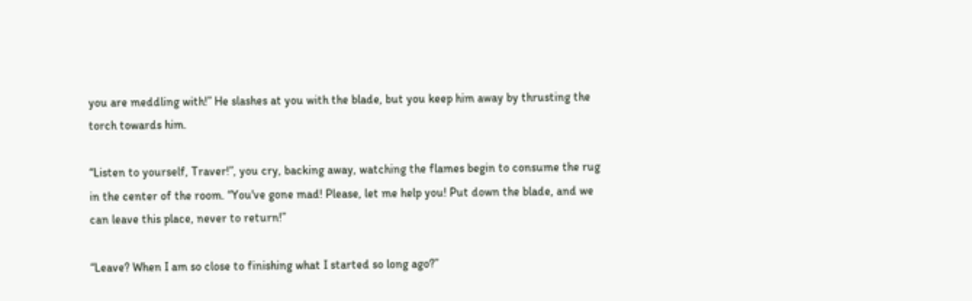you are meddling with!” He slashes at you with the blade, but you keep him away by thrusting the torch towards him.

“Listen to yourself, Traver!”, you cry, backing away, watching the flames begin to consume the rug in the center of the room. “You've gone mad! Please, let me help you! Put down the blade, and we can leave this place, never to return!”

“Leave? When I am so close to finishing what I started so long ago?”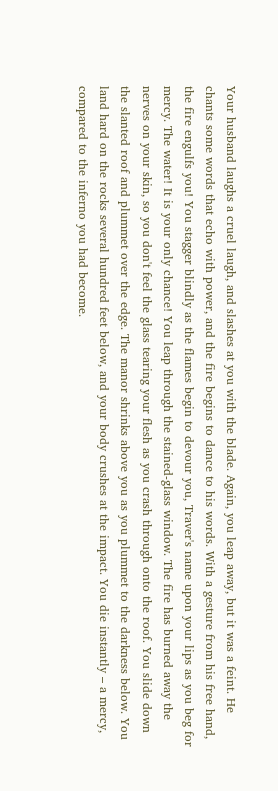Your husband laughs a cruel laugh, and slashes at you with the blade. Again, you leap away, but it was a feint. He chants some words that echo with power, and the fire begins to dance to his words. With a gesture from his free hand, the fire engulfs you! You stagger blindly as the flames begin to devour you, Traver's name upon your lips as you beg for mercy. The water! It is your only chance! You leap through the stained-glass window. The fire has burned away the nerves on your skin, so you don't feel the glass tearing your flesh as you crash through onto the roof. You slide down the slanted roof and plummet over the edge. The manor shrinks above you as you plummet to the darkness below. You land hard on the rocks several hundred feet below, and your body crushes at the impact. You die instantly – a mercy, compared to the inferno you had become.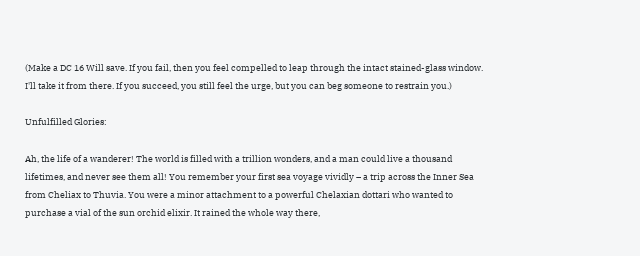(Make a DC 16 Will save. If you fail, then you feel compelled to leap through the intact stained-glass window. I'll take it from there. If you succeed, you still feel the urge, but you can beg someone to restrain you.)

Unfulfilled Glories:

Ah, the life of a wanderer! The world is filled with a trillion wonders, and a man could live a thousand lifetimes, and never see them all! You remember your first sea voyage vividly – a trip across the Inner Sea from Cheliax to Thuvia. You were a minor attachment to a powerful Chelaxian dottari who wanted to purchase a vial of the sun orchid elixir. It rained the whole way there,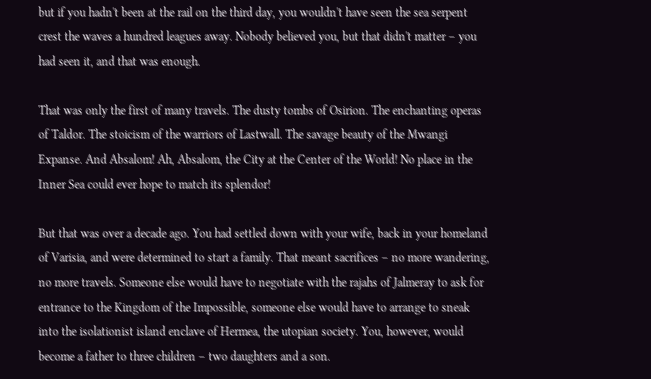but if you hadn't been at the rail on the third day, you wouldn't have seen the sea serpent crest the waves a hundred leagues away. Nobody believed you, but that didn't matter – you had seen it, and that was enough.

That was only the first of many travels. The dusty tombs of Osirion. The enchanting operas of Taldor. The stoicism of the warriors of Lastwall. The savage beauty of the Mwangi Expanse. And Absalom! Ah, Absalom, the City at the Center of the World! No place in the Inner Sea could ever hope to match its splendor!

But that was over a decade ago. You had settled down with your wife, back in your homeland of Varisia, and were determined to start a family. That meant sacrifices – no more wandering, no more travels. Someone else would have to negotiate with the rajahs of Jalmeray to ask for entrance to the Kingdom of the Impossible, someone else would have to arrange to sneak into the isolationist island enclave of Hermea, the utopian society. You, however, would become a father to three children – two daughters and a son.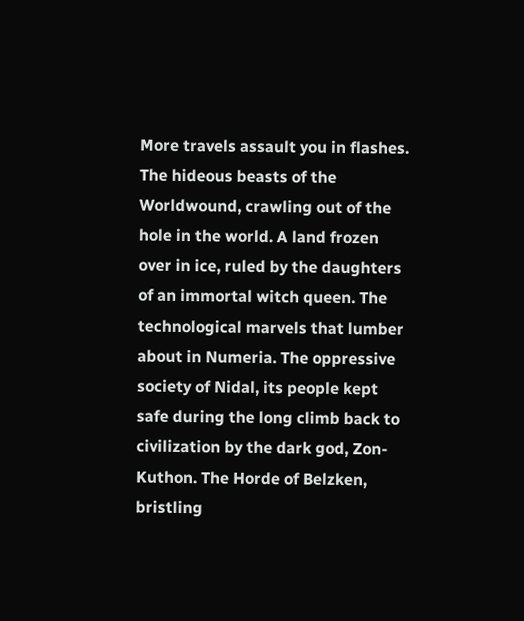More travels assault you in flashes. The hideous beasts of the Worldwound, crawling out of the hole in the world. A land frozen over in ice, ruled by the daughters of an immortal witch queen. The technological marvels that lumber about in Numeria. The oppressive society of Nidal, its people kept safe during the long climb back to civilization by the dark god, Zon-Kuthon. The Horde of Belzken, bristling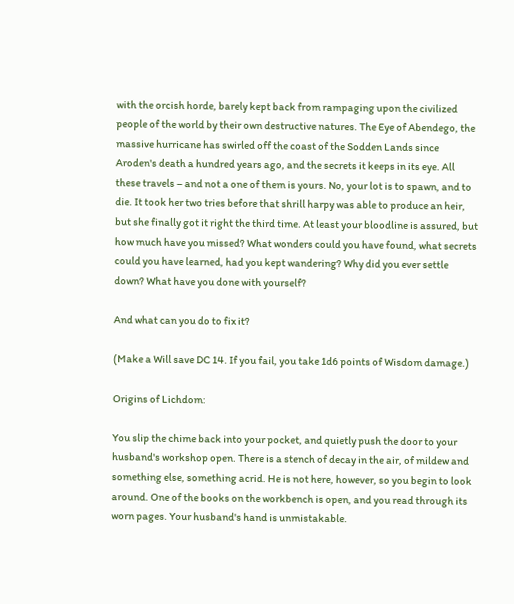with the orcish horde, barely kept back from rampaging upon the civilized people of the world by their own destructive natures. The Eye of Abendego, the massive hurricane has swirled off the coast of the Sodden Lands since Aroden's death a hundred years ago, and the secrets it keeps in its eye. All these travels – and not a one of them is yours. No, your lot is to spawn, and to die. It took her two tries before that shrill harpy was able to produce an heir, but she finally got it right the third time. At least your bloodline is assured, but how much have you missed? What wonders could you have found, what secrets could you have learned, had you kept wandering? Why did you ever settle down? What have you done with yourself?

And what can you do to fix it?

(Make a Will save DC 14. If you fail, you take 1d6 points of Wisdom damage.)

Origins of Lichdom:

You slip the chime back into your pocket, and quietly push the door to your husband's workshop open. There is a stench of decay in the air, of mildew and something else, something acrid. He is not here, however, so you begin to look around. One of the books on the workbench is open, and you read through its worn pages. Your husband's hand is unmistakable.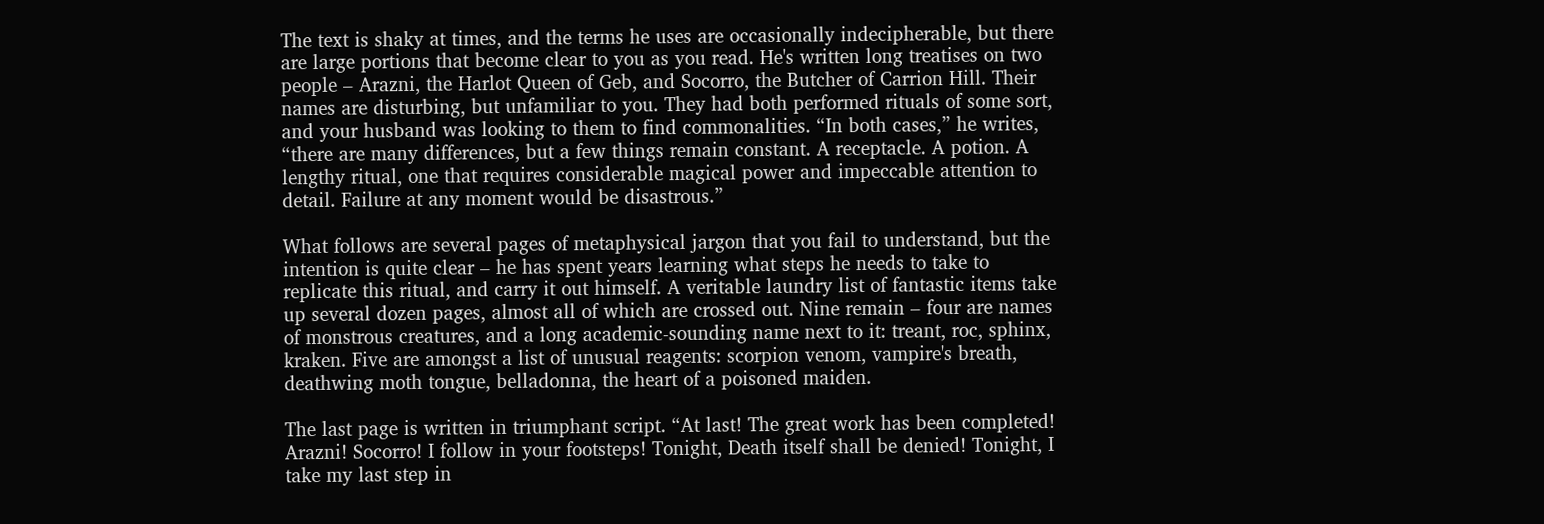The text is shaky at times, and the terms he uses are occasionally indecipherable, but there are large portions that become clear to you as you read. He's written long treatises on two people – Arazni, the Harlot Queen of Geb, and Socorro, the Butcher of Carrion Hill. Their names are disturbing, but unfamiliar to you. They had both performed rituals of some sort, and your husband was looking to them to find commonalities. “In both cases,” he writes, “there are many differences, but a few things remain constant. A receptacle. A potion. A lengthy ritual, one that requires considerable magical power and impeccable attention to detail. Failure at any moment would be disastrous.”

What follows are several pages of metaphysical jargon that you fail to understand, but the intention is quite clear – he has spent years learning what steps he needs to take to replicate this ritual, and carry it out himself. A veritable laundry list of fantastic items take up several dozen pages, almost all of which are crossed out. Nine remain – four are names of monstrous creatures, and a long academic-sounding name next to it: treant, roc, sphinx, kraken. Five are amongst a list of unusual reagents: scorpion venom, vampire's breath, deathwing moth tongue, belladonna, the heart of a poisoned maiden.

The last page is written in triumphant script. “At last! The great work has been completed! Arazni! Socorro! I follow in your footsteps! Tonight, Death itself shall be denied! Tonight, I take my last step in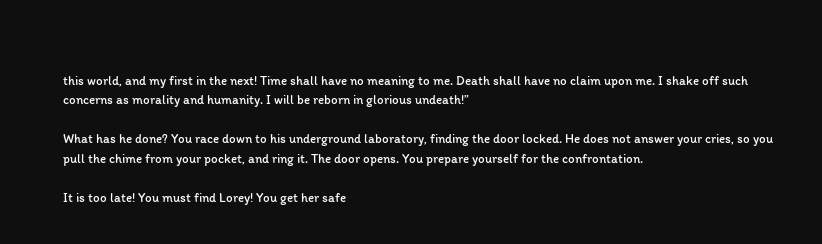this world, and my first in the next! Time shall have no meaning to me. Death shall have no claim upon me. I shake off such concerns as morality and humanity. I will be reborn in glorious undeath!”

What has he done? You race down to his underground laboratory, finding the door locked. He does not answer your cries, so you pull the chime from your pocket, and ring it. The door opens. You prepare yourself for the confrontation.

It is too late! You must find Lorey! You get her safe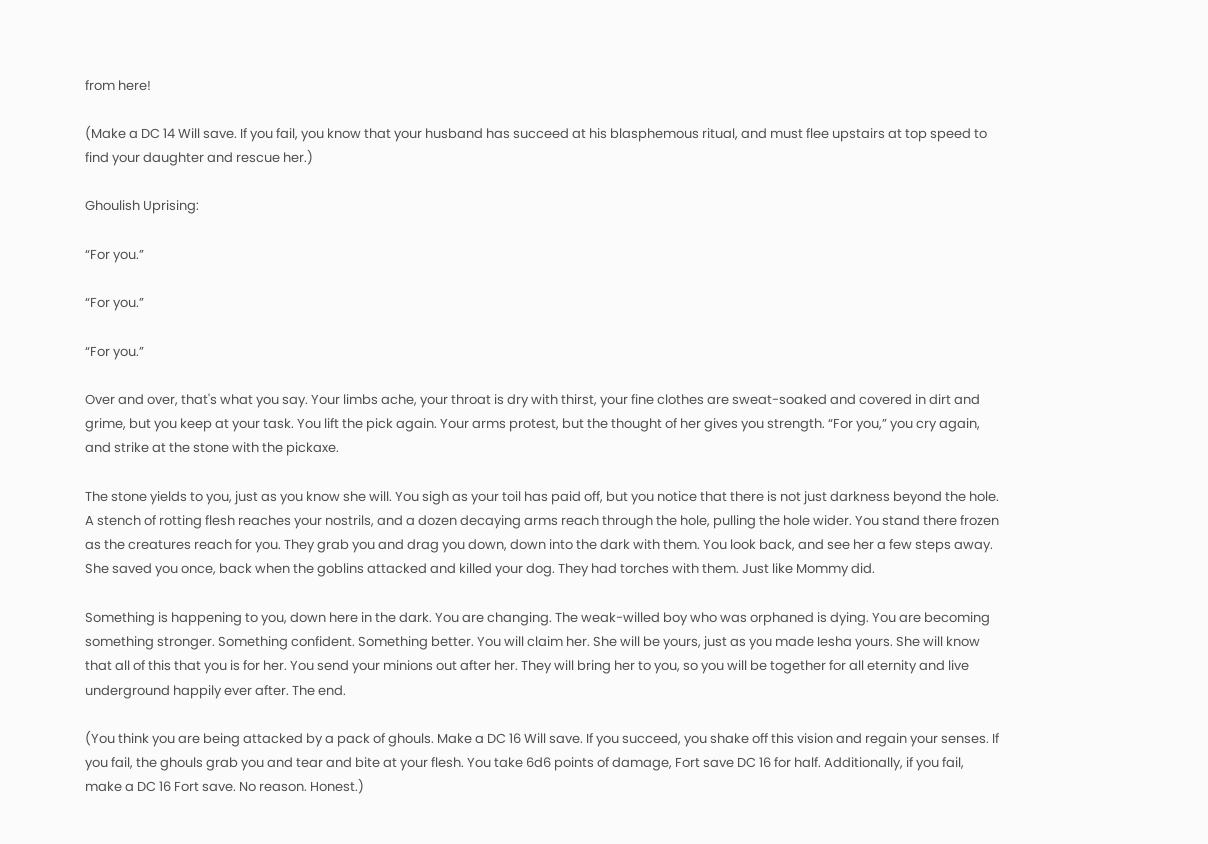from here!

(Make a DC 14 Will save. If you fail, you know that your husband has succeed at his blasphemous ritual, and must flee upstairs at top speed to find your daughter and rescue her.)

Ghoulish Uprising:

“For you.”

“For you.”

“For you.”

Over and over, that's what you say. Your limbs ache, your throat is dry with thirst, your fine clothes are sweat-soaked and covered in dirt and grime, but you keep at your task. You lift the pick again. Your arms protest, but the thought of her gives you strength. “For you,” you cry again, and strike at the stone with the pickaxe.

The stone yields to you, just as you know she will. You sigh as your toil has paid off, but you notice that there is not just darkness beyond the hole. A stench of rotting flesh reaches your nostrils, and a dozen decaying arms reach through the hole, pulling the hole wider. You stand there frozen as the creatures reach for you. They grab you and drag you down, down into the dark with them. You look back, and see her a few steps away. She saved you once, back when the goblins attacked and killed your dog. They had torches with them. Just like Mommy did.

Something is happening to you, down here in the dark. You are changing. The weak-willed boy who was orphaned is dying. You are becoming something stronger. Something confident. Something better. You will claim her. She will be yours, just as you made Iesha yours. She will know that all of this that you is for her. You send your minions out after her. They will bring her to you, so you will be together for all eternity and live underground happily ever after. The end.

(You think you are being attacked by a pack of ghouls. Make a DC 16 Will save. If you succeed, you shake off this vision and regain your senses. If you fail, the ghouls grab you and tear and bite at your flesh. You take 6d6 points of damage, Fort save DC 16 for half. Additionally, if you fail, make a DC 16 Fort save. No reason. Honest.)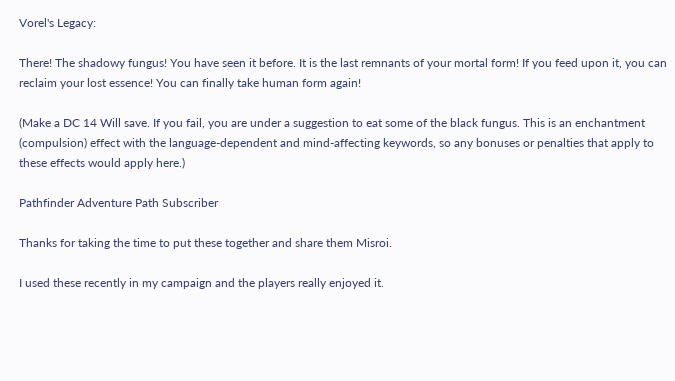Vorel's Legacy:

There! The shadowy fungus! You have seen it before. It is the last remnants of your mortal form! If you feed upon it, you can reclaim your lost essence! You can finally take human form again!

(Make a DC 14 Will save. If you fail, you are under a suggestion to eat some of the black fungus. This is an enchantment (compulsion) effect with the language-dependent and mind-affecting keywords, so any bonuses or penalties that apply to these effects would apply here.)

Pathfinder Adventure Path Subscriber

Thanks for taking the time to put these together and share them Misroi.

I used these recently in my campaign and the players really enjoyed it.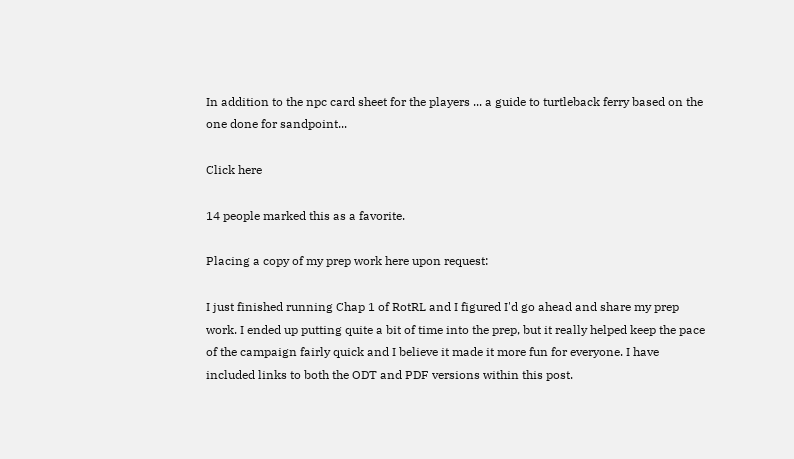In addition to the npc card sheet for the players ... a guide to turtleback ferry based on the one done for sandpoint...

Click here

14 people marked this as a favorite.

Placing a copy of my prep work here upon request:

I just finished running Chap 1 of RotRL and I figured I'd go ahead and share my prep work. I ended up putting quite a bit of time into the prep, but it really helped keep the pace of the campaign fairly quick and I believe it made it more fun for everyone. I have included links to both the ODT and PDF versions within this post.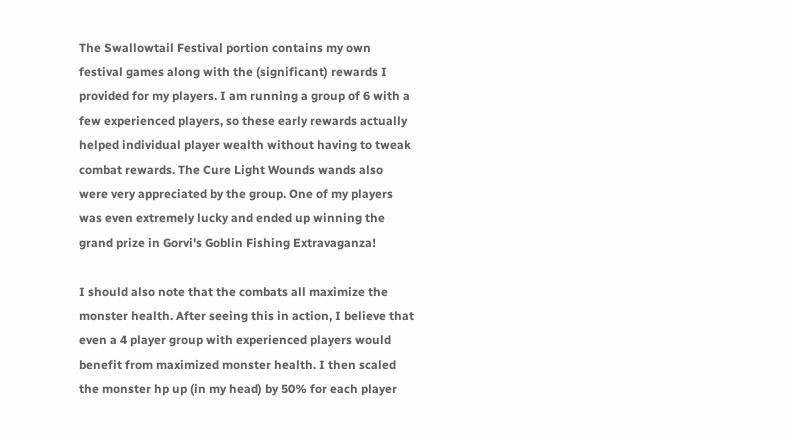The Swallowtail Festival portion contains my own festival games along with the (significant) rewards I provided for my players. I am running a group of 6 with a few experienced players, so these early rewards actually helped individual player wealth without having to tweak combat rewards. The Cure Light Wounds wands also were very appreciated by the group. One of my players was even extremely lucky and ended up winning the grand prize in Gorvi's Goblin Fishing Extravaganza!

I should also note that the combats all maximize the monster health. After seeing this in action, I believe that even a 4 player group with experienced players would benefit from maximized monster health. I then scaled the monster hp up (in my head) by 50% for each player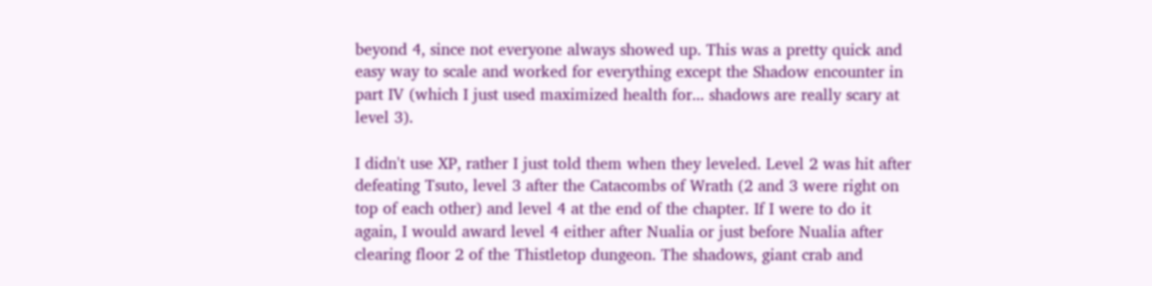beyond 4, since not everyone always showed up. This was a pretty quick and easy way to scale and worked for everything except the Shadow encounter in part IV (which I just used maximized health for... shadows are really scary at level 3).

I didn't use XP, rather I just told them when they leveled. Level 2 was hit after defeating Tsuto, level 3 after the Catacombs of Wrath (2 and 3 were right on top of each other) and level 4 at the end of the chapter. If I were to do it again, I would award level 4 either after Nualia or just before Nualia after clearing floor 2 of the Thistletop dungeon. The shadows, giant crab and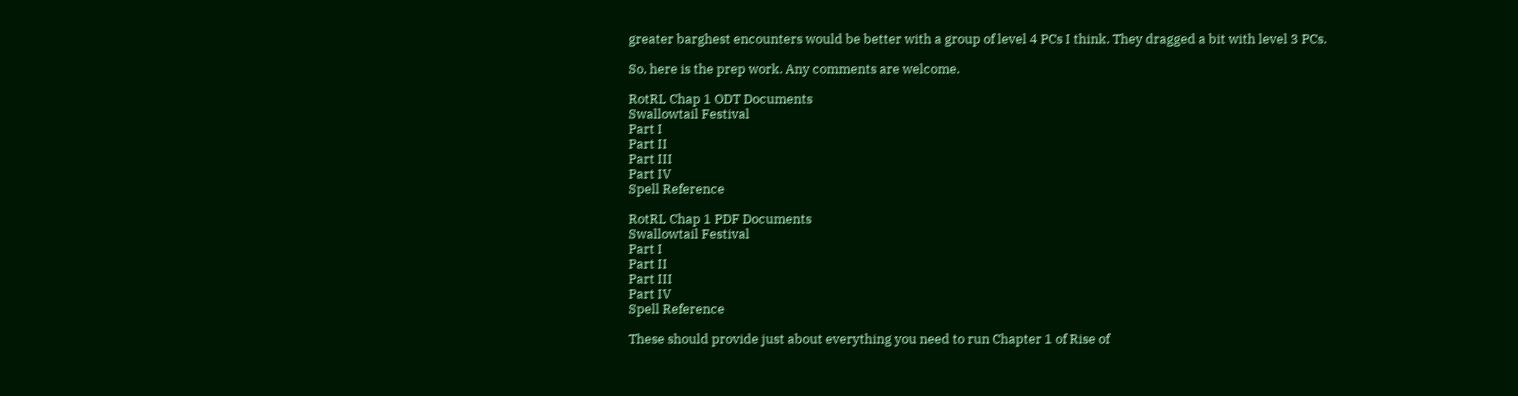greater barghest encounters would be better with a group of level 4 PCs I think. They dragged a bit with level 3 PCs.

So, here is the prep work. Any comments are welcome.

RotRL Chap 1 ODT Documents
Swallowtail Festival
Part I
Part II
Part III
Part IV
Spell Reference

RotRL Chap 1 PDF Documents
Swallowtail Festival
Part I
Part II
Part III
Part IV
Spell Reference

These should provide just about everything you need to run Chapter 1 of Rise of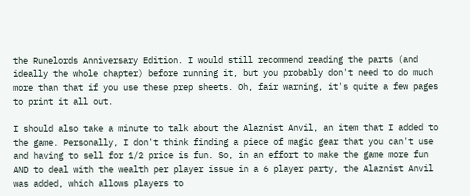the Runelords Anniversary Edition. I would still recommend reading the parts (and ideally the whole chapter) before running it, but you probably don't need to do much more than that if you use these prep sheets. Oh, fair warning, it's quite a few pages to print it all out.

I should also take a minute to talk about the Alaznist Anvil, an item that I added to the game. Personally, I don't think finding a piece of magic gear that you can't use and having to sell for 1/2 price is fun. So, in an effort to make the game more fun AND to deal with the wealth per player issue in a 6 player party, the Alaznist Anvil was added, which allows players to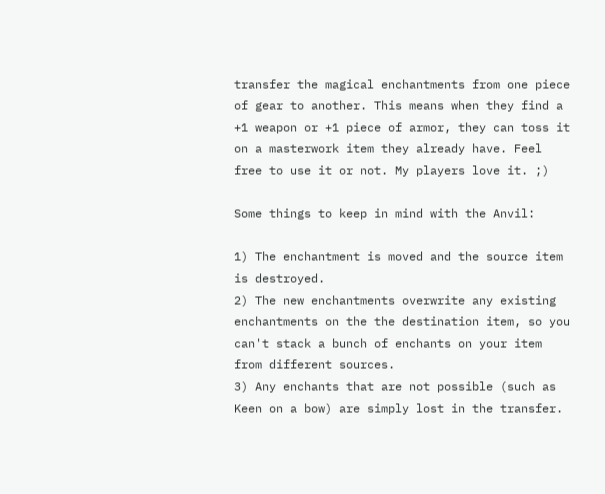transfer the magical enchantments from one piece of gear to another. This means when they find a +1 weapon or +1 piece of armor, they can toss it on a masterwork item they already have. Feel free to use it or not. My players love it. ;)

Some things to keep in mind with the Anvil:

1) The enchantment is moved and the source item is destroyed.
2) The new enchantments overwrite any existing enchantments on the the destination item, so you can't stack a bunch of enchants on your item from different sources.
3) Any enchants that are not possible (such as Keen on a bow) are simply lost in the transfer.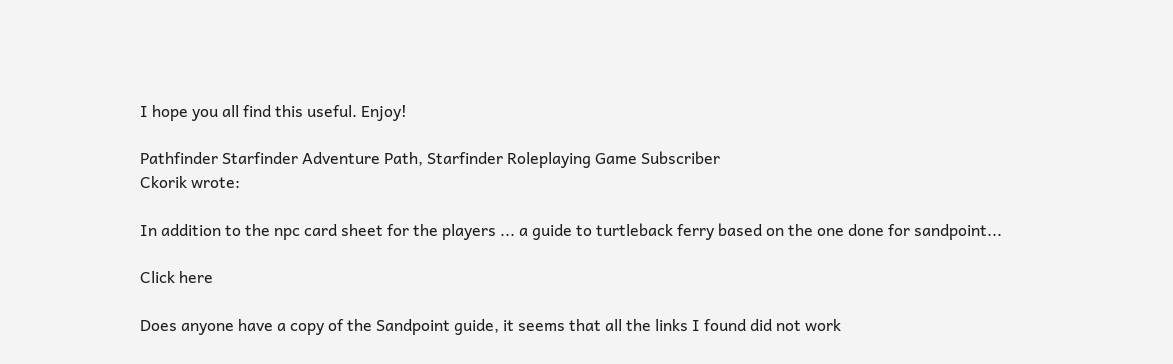I hope you all find this useful. Enjoy!

Pathfinder Starfinder Adventure Path, Starfinder Roleplaying Game Subscriber
Ckorik wrote:

In addition to the npc card sheet for the players ... a guide to turtleback ferry based on the one done for sandpoint...

Click here

Does anyone have a copy of the Sandpoint guide, it seems that all the links I found did not work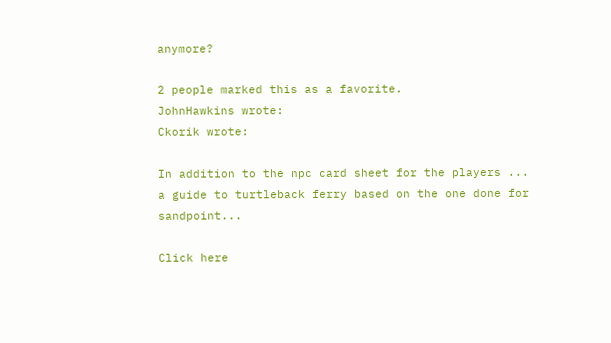anymore?

2 people marked this as a favorite.
JohnHawkins wrote:
Ckorik wrote:

In addition to the npc card sheet for the players ... a guide to turtleback ferry based on the one done for sandpoint...

Click here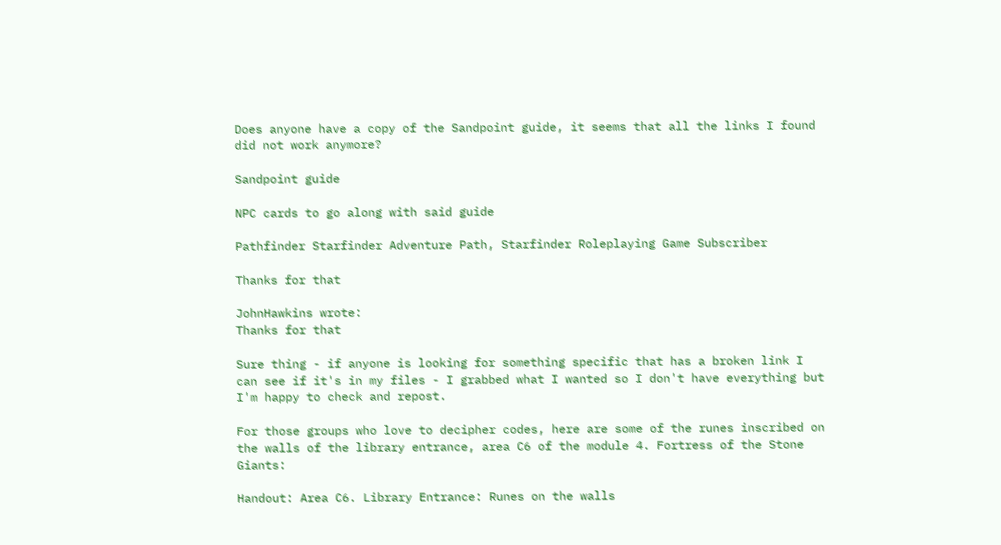Does anyone have a copy of the Sandpoint guide, it seems that all the links I found did not work anymore?

Sandpoint guide

NPC cards to go along with said guide

Pathfinder Starfinder Adventure Path, Starfinder Roleplaying Game Subscriber

Thanks for that

JohnHawkins wrote:
Thanks for that

Sure thing - if anyone is looking for something specific that has a broken link I can see if it's in my files - I grabbed what I wanted so I don't have everything but I'm happy to check and repost.

For those groups who love to decipher codes, here are some of the runes inscribed on the walls of the library entrance, area C6 of the module 4. Fortress of the Stone Giants:

Handout: Area C6. Library Entrance: Runes on the walls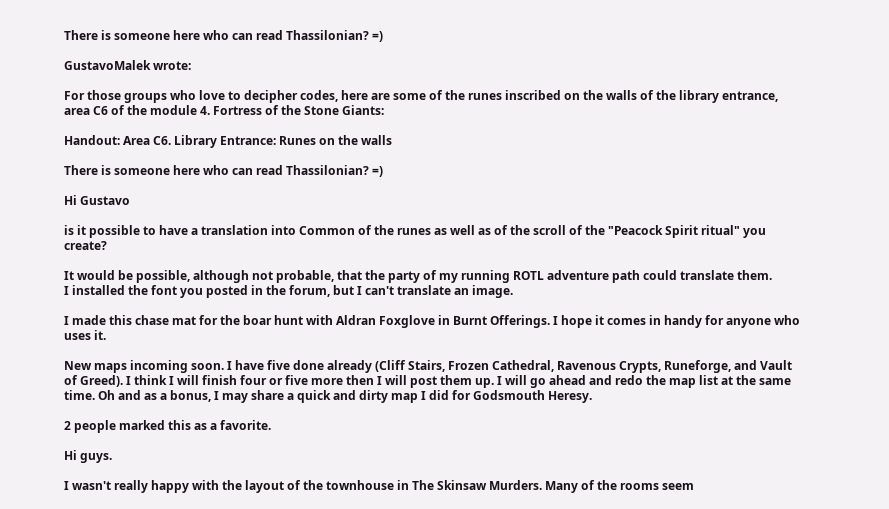There is someone here who can read Thassilonian? =)

GustavoMalek wrote:

For those groups who love to decipher codes, here are some of the runes inscribed on the walls of the library entrance, area C6 of the module 4. Fortress of the Stone Giants:

Handout: Area C6. Library Entrance: Runes on the walls

There is someone here who can read Thassilonian? =)

Hi Gustavo

is it possible to have a translation into Common of the runes as well as of the scroll of the "Peacock Spirit ritual" you create?

It would be possible, although not probable, that the party of my running ROTL adventure path could translate them.
I installed the font you posted in the forum, but I can't translate an image.

I made this chase mat for the boar hunt with Aldran Foxglove in Burnt Offerings. I hope it comes in handy for anyone who uses it.

New maps incoming soon. I have five done already (Cliff Stairs, Frozen Cathedral, Ravenous Crypts, Runeforge, and Vault of Greed). I think I will finish four or five more then I will post them up. I will go ahead and redo the map list at the same time. Oh and as a bonus, I may share a quick and dirty map I did for Godsmouth Heresy.

2 people marked this as a favorite.

Hi guys.

I wasn't really happy with the layout of the townhouse in The Skinsaw Murders. Many of the rooms seem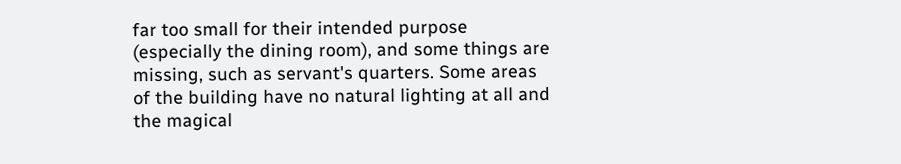far too small for their intended purpose (especially the dining room), and some things are missing, such as servant's quarters. Some areas of the building have no natural lighting at all and the magical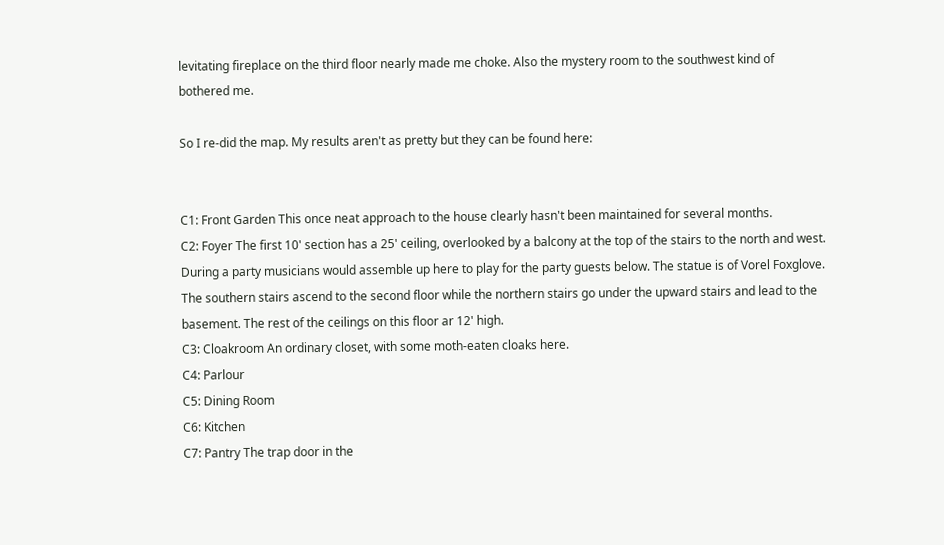levitating fireplace on the third floor nearly made me choke. Also the mystery room to the southwest kind of bothered me.

So I re-did the map. My results aren't as pretty but they can be found here:


C1: Front Garden This once neat approach to the house clearly hasn't been maintained for several months.
C2: Foyer The first 10' section has a 25' ceiling, overlooked by a balcony at the top of the stairs to the north and west. During a party musicians would assemble up here to play for the party guests below. The statue is of Vorel Foxglove. The southern stairs ascend to the second floor while the northern stairs go under the upward stairs and lead to the basement. The rest of the ceilings on this floor ar 12' high.
C3: Cloakroom An ordinary closet, with some moth-eaten cloaks here.
C4: Parlour
C5: Dining Room
C6: Kitchen
C7: Pantry The trap door in the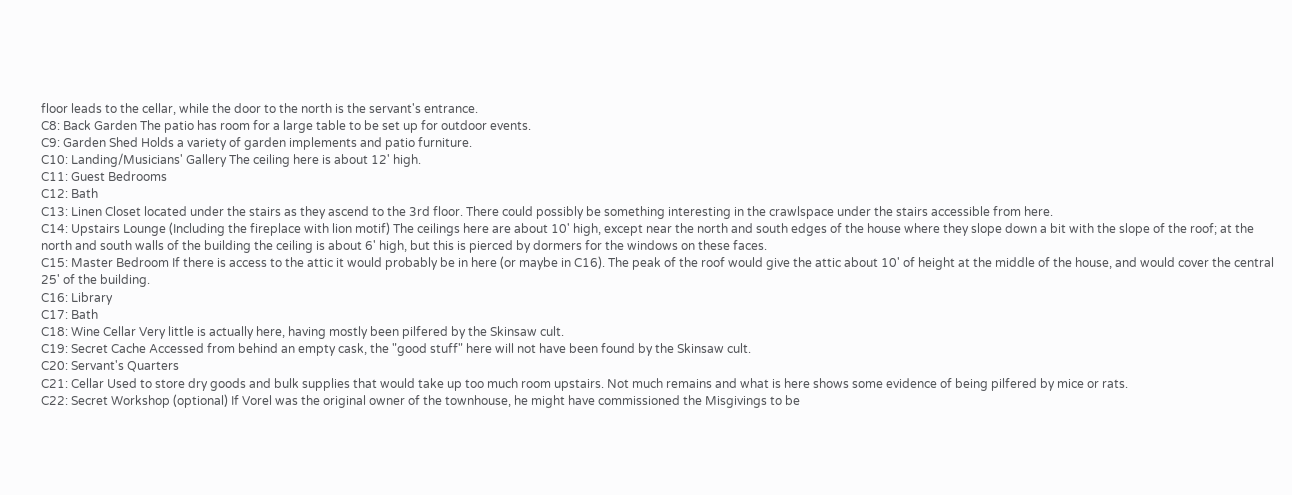floor leads to the cellar, while the door to the north is the servant's entrance.
C8: Back Garden The patio has room for a large table to be set up for outdoor events.
C9: Garden Shed Holds a variety of garden implements and patio furniture.
C10: Landing/Musicians' Gallery The ceiling here is about 12' high.
C11: Guest Bedrooms
C12: Bath
C13: Linen Closet located under the stairs as they ascend to the 3rd floor. There could possibly be something interesting in the crawlspace under the stairs accessible from here.
C14: Upstairs Lounge (Including the fireplace with lion motif) The ceilings here are about 10' high, except near the north and south edges of the house where they slope down a bit with the slope of the roof; at the north and south walls of the building the ceiling is about 6' high, but this is pierced by dormers for the windows on these faces.
C15: Master Bedroom If there is access to the attic it would probably be in here (or maybe in C16). The peak of the roof would give the attic about 10' of height at the middle of the house, and would cover the central 25' of the building.
C16: Library
C17: Bath
C18: Wine Cellar Very little is actually here, having mostly been pilfered by the Skinsaw cult.
C19: Secret Cache Accessed from behind an empty cask, the "good stuff" here will not have been found by the Skinsaw cult.
C20: Servant's Quarters
C21: Cellar Used to store dry goods and bulk supplies that would take up too much room upstairs. Not much remains and what is here shows some evidence of being pilfered by mice or rats.
C22: Secret Workshop (optional) If Vorel was the original owner of the townhouse, he might have commissioned the Misgivings to be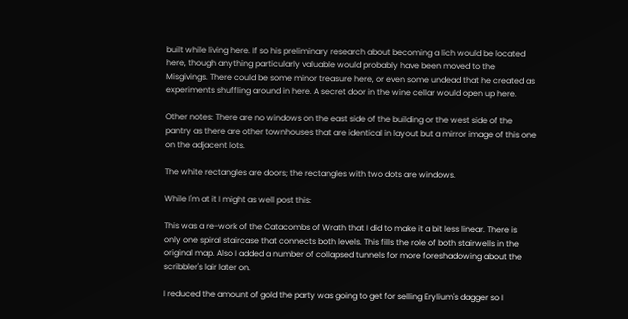built while living here. If so his preliminary research about becoming a lich would be located here, though anything particularly valuable would probably have been moved to the Misgivings. There could be some minor treasure here, or even some undead that he created as experiments shuffling around in here. A secret door in the wine cellar would open up here.

Other notes: There are no windows on the east side of the building or the west side of the pantry as there are other townhouses that are identical in layout but a mirror image of this one on the adjacent lots.

The white rectangles are doors; the rectangles with two dots are windows.

While I'm at it I might as well post this:

This was a re-work of the Catacombs of Wrath that I did to make it a bit less linear. There is only one spiral staircase that connects both levels. This fills the role of both stairwells in the original map. Also I added a number of collapsed tunnels for more foreshadowing about the scribbler's lair later on.

I reduced the amount of gold the party was going to get for selling Erylium's dagger so I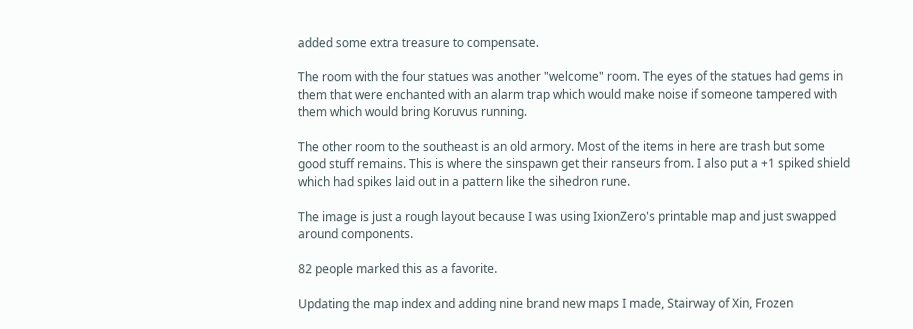added some extra treasure to compensate.

The room with the four statues was another "welcome" room. The eyes of the statues had gems in them that were enchanted with an alarm trap which would make noise if someone tampered with them which would bring Koruvus running.

The other room to the southeast is an old armory. Most of the items in here are trash but some good stuff remains. This is where the sinspawn get their ranseurs from. I also put a +1 spiked shield which had spikes laid out in a pattern like the sihedron rune.

The image is just a rough layout because I was using IxionZero's printable map and just swapped around components.

82 people marked this as a favorite.

Updating the map index and adding nine brand new maps I made, Stairway of Xin, Frozen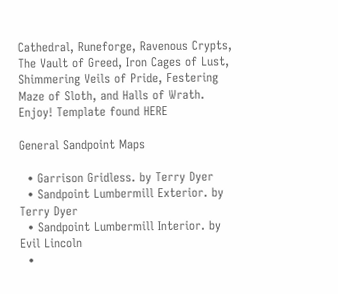Cathedral, Runeforge, Ravenous Crypts, The Vault of Greed, Iron Cages of Lust, Shimmering Veils of Pride, Festering Maze of Sloth, and Halls of Wrath. Enjoy! Template found HERE

General Sandpoint Maps

  • Garrison Gridless. by Terry Dyer
  • Sandpoint Lumbermill Exterior. by Terry Dyer
  • Sandpoint Lumbermill Interior. by Evil Lincoln
  •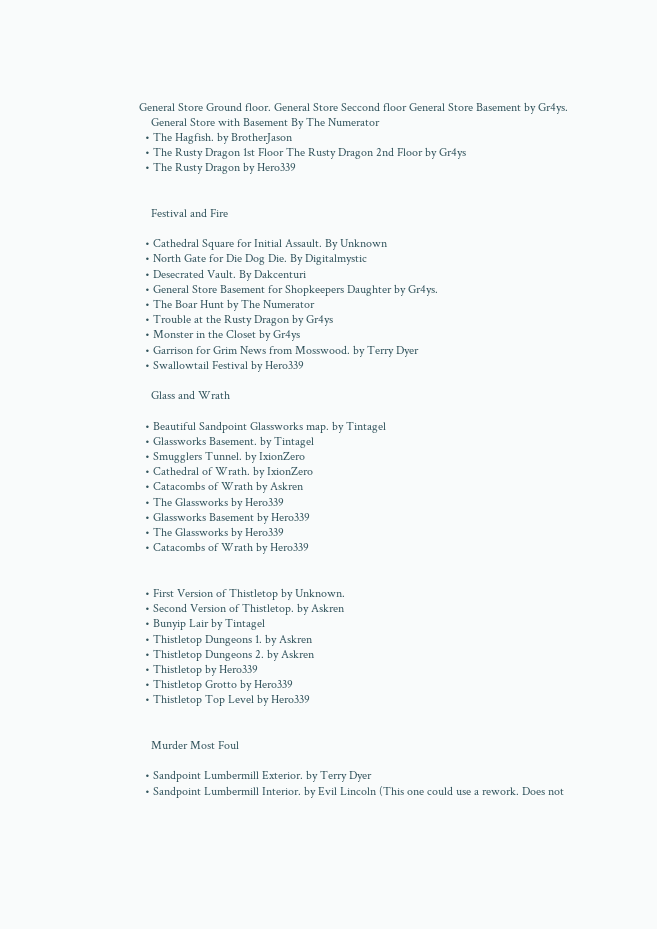General Store Ground floor. General Store Seccond floor General Store Basement by Gr4ys.
    General Store with Basement By The Numerator
  • The Hagfish. by BrotherJason
  • The Rusty Dragon 1st Floor The Rusty Dragon 2nd Floor by Gr4ys
  • The Rusty Dragon by Hero339


    Festival and Fire

  • Cathedral Square for Initial Assault. By Unknown
  • North Gate for Die Dog Die. By Digitalmystic
  • Desecrated Vault. By Dakcenturi
  • General Store Basement for Shopkeepers Daughter by Gr4ys.
  • The Boar Hunt by The Numerator
  • Trouble at the Rusty Dragon by Gr4ys
  • Monster in the Closet by Gr4ys
  • Garrison for Grim News from Mosswood. by Terry Dyer
  • Swallowtail Festival by Hero339

    Glass and Wrath

  • Beautiful Sandpoint Glassworks map. by Tintagel
  • Glassworks Basement. by Tintagel
  • Smugglers Tunnel. by IxionZero
  • Cathedral of Wrath. by IxionZero
  • Catacombs of Wrath by Askren
  • The Glassworks by Hero339
  • Glassworks Basement by Hero339
  • The Glassworks by Hero339
  • Catacombs of Wrath by Hero339


  • First Version of Thistletop by Unknown.
  • Second Version of Thistletop. by Askren
  • Bunyip Lair by Tintagel
  • Thistletop Dungeons 1. by Askren
  • Thistletop Dungeons 2. by Askren
  • Thistletop by Hero339
  • Thistletop Grotto by Hero339
  • Thistletop Top Level by Hero339


    Murder Most Foul

  • Sandpoint Lumbermill Exterior. by Terry Dyer
  • Sandpoint Lumbermill Interior. by Evil Lincoln (This one could use a rework. Does not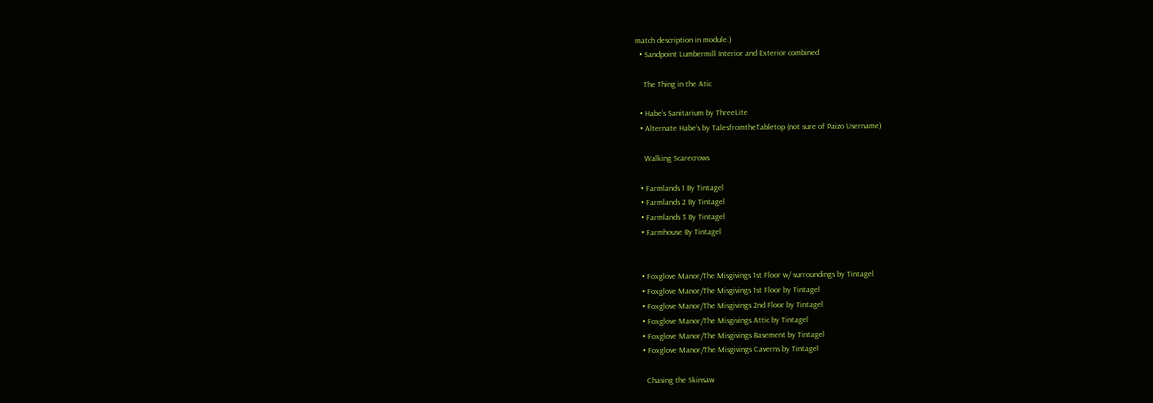match description in module.)
  • Sandpoint Lumbermill Interior and Exterior combined

    The Thing in the Atic

  • Habe’s Sanitarium by ThreeLite
  • Alternate Habe’s by TalesfromtheTabletop (not sure of Paizo Username)

    Walking Scarecrows

  • Farmlands 1 By Tintagel
  • Farmlands 2 By Tintagel
  • Farmlands 3 By Tintagel
  • Farmhouse By Tintagel


  • Foxglove Manor/The Misgivings 1st Floor w/ surroundings by Tintagel
  • Foxglove Manor/The Misgivings 1st Floor by Tintagel
  • Foxglove Manor/The Misgivings 2nd Floor by Tintagel
  • Foxglove Manor/The Misgivings Attic by Tintagel
  • Foxglove Manor/The Misgivings Basement by Tintagel
  • Foxglove Manor/The Misgivings Caverns by Tintagel

    Chasing the Skinsaw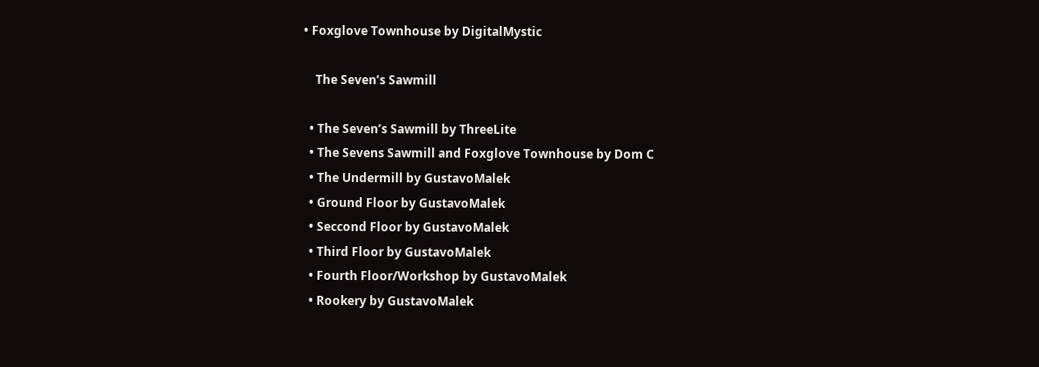• Foxglove Townhouse by DigitalMystic

    The Seven’s Sawmill

  • The Seven’s Sawmill by ThreeLite
  • The Sevens Sawmill and Foxglove Townhouse by Dom C
  • The Undermill by GustavoMalek
  • Ground Floor by GustavoMalek
  • Seccond Floor by GustavoMalek
  • Third Floor by GustavoMalek
  • Fourth Floor/Workshop by GustavoMalek
  • Rookery by GustavoMalek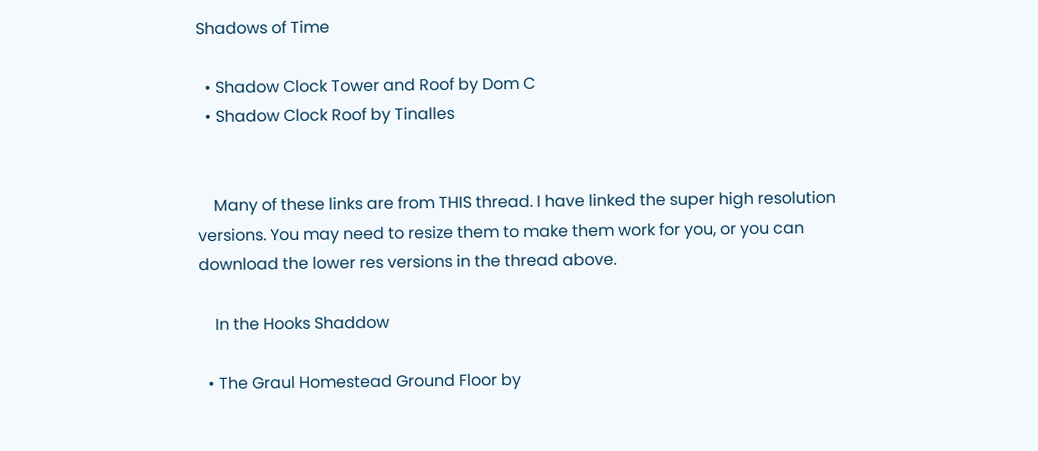Shadows of Time

  • Shadow Clock Tower and Roof by Dom C
  • Shadow Clock Roof by Tinalles


    Many of these links are from THIS thread. I have linked the super high resolution versions. You may need to resize them to make them work for you, or you can download the lower res versions in the thread above.

    In the Hooks Shaddow

  • The Graul Homestead Ground Floor by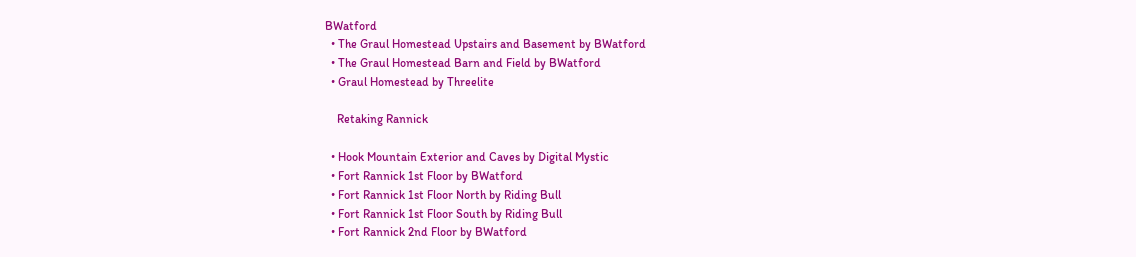BWatford
  • The Graul Homestead Upstairs and Basement by BWatford
  • The Graul Homestead Barn and Field by BWatford
  • Graul Homestead by Threelite

    Retaking Rannick

  • Hook Mountain Exterior and Caves by Digital Mystic
  • Fort Rannick 1st Floor by BWatford
  • Fort Rannick 1st Floor North by Riding Bull
  • Fort Rannick 1st Floor South by Riding Bull
  • Fort Rannick 2nd Floor by BWatford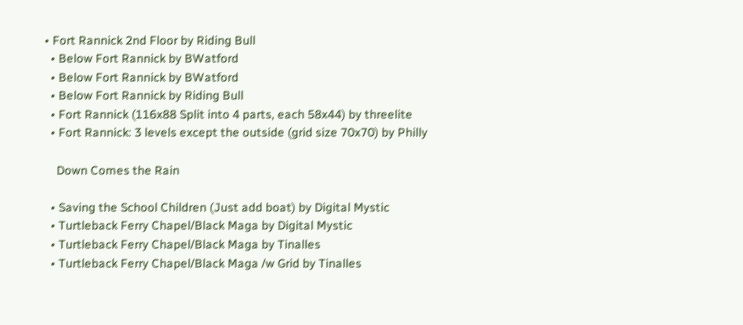• Fort Rannick 2nd Floor by Riding Bull
  • Below Fort Rannick by BWatford
  • Below Fort Rannick by BWatford
  • Below Fort Rannick by Riding Bull
  • Fort Rannick (116x88 Split into 4 parts, each 58x44) by threelite
  • Fort Rannick: 3 levels except the outside (grid size 70x70) by Philly

    Down Comes the Rain

  • Saving the School Children (Just add boat) by Digital Mystic
  • Turtleback Ferry Chapel/Black Maga by Digital Mystic
  • Turtleback Ferry Chapel/Black Maga by Tinalles
  • Turtleback Ferry Chapel/Black Maga /w Grid by Tinalles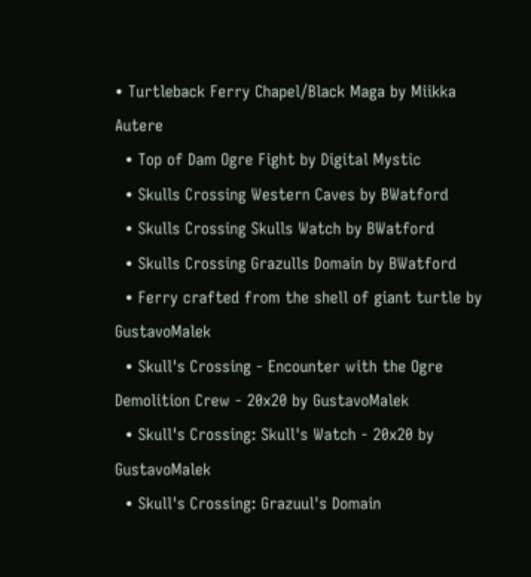• Turtleback Ferry Chapel/Black Maga by Miikka Autere
  • Top of Dam Ogre Fight by Digital Mystic
  • Skulls Crossing Western Caves by BWatford
  • Skulls Crossing Skulls Watch by BWatford
  • Skulls Crossing Grazulls Domain by BWatford
  • Ferry crafted from the shell of giant turtle by GustavoMalek
  • Skull's Crossing - Encounter with the Ogre Demolition Crew - 20x20 by GustavoMalek
  • Skull's Crossing: Skull's Watch - 20x20 by GustavoMalek
  • Skull's Crossing: Grazuul's Domain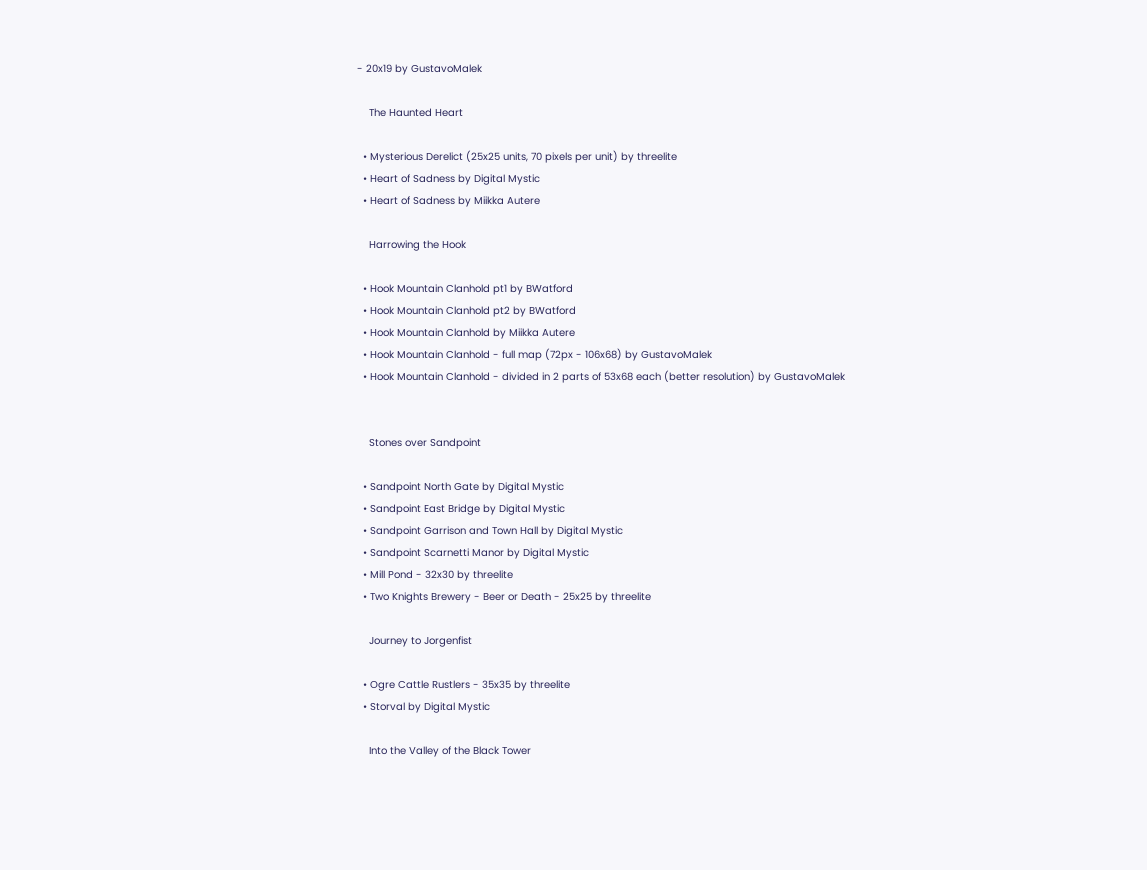- 20x19 by GustavoMalek

    The Haunted Heart

  • Mysterious Derelict (25x25 units, 70 pixels per unit) by threelite
  • Heart of Sadness by Digital Mystic
  • Heart of Sadness by Miikka Autere

    Harrowing the Hook

  • Hook Mountain Clanhold pt1 by BWatford
  • Hook Mountain Clanhold pt2 by BWatford
  • Hook Mountain Clanhold by Miikka Autere
  • Hook Mountain Clanhold - full map (72px - 106x68) by GustavoMalek
  • Hook Mountain Clanhold - divided in 2 parts of 53x68 each (better resolution) by GustavoMalek


    Stones over Sandpoint

  • Sandpoint North Gate by Digital Mystic
  • Sandpoint East Bridge by Digital Mystic
  • Sandpoint Garrison and Town Hall by Digital Mystic
  • Sandpoint Scarnetti Manor by Digital Mystic
  • Mill Pond - 32x30 by threelite
  • Two Knights Brewery - Beer or Death - 25x25 by threelite

    Journey to Jorgenfist

  • Ogre Cattle Rustlers - 35x35 by threelite
  • Storval by Digital Mystic

    Into the Valley of the Black Tower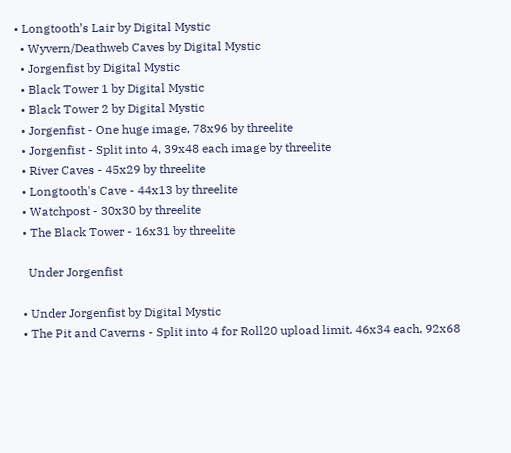• Longtooth’s Lair by Digital Mystic
  • Wyvern/Deathweb Caves by Digital Mystic
  • Jorgenfist by Digital Mystic
  • Black Tower 1 by Digital Mystic
  • Black Tower 2 by Digital Mystic
  • Jorgenfist - One huge image, 78x96 by threelite
  • Jorgenfist - Split into 4, 39x48 each image by threelite
  • River Caves - 45x29 by threelite
  • Longtooth's Cave - 44x13 by threelite
  • Watchpost - 30x30 by threelite
  • The Black Tower - 16x31 by threelite

    Under Jorgenfist

  • Under Jorgenfist by Digital Mystic
  • The Pit and Caverns - Split into 4 for Roll20 upload limit. 46x34 each, 92x68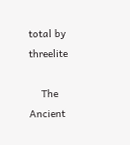total by threelite

    The Ancient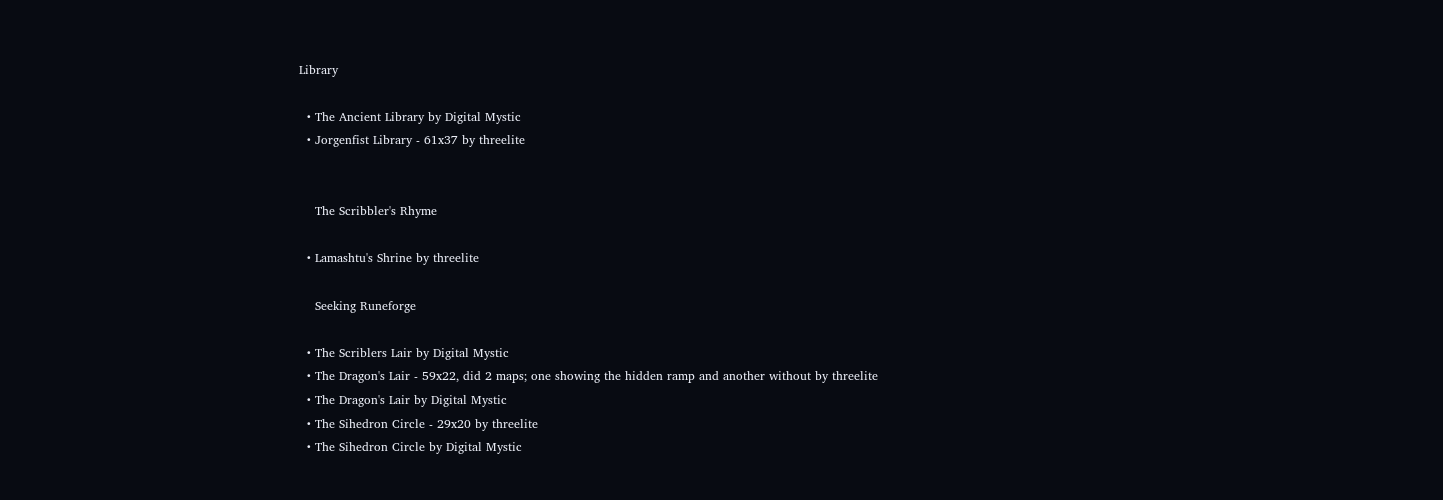Library

  • The Ancient Library by Digital Mystic
  • Jorgenfist Library - 61x37 by threelite


    The Scribbler's Rhyme

  • Lamashtu's Shrine by threelite

    Seeking Runeforge

  • The Scriblers Lair by Digital Mystic
  • The Dragon's Lair - 59x22, did 2 maps; one showing the hidden ramp and another without by threelite
  • The Dragon's Lair by Digital Mystic
  • The Sihedron Circle - 29x20 by threelite
  • The Sihedron Circle by Digital Mystic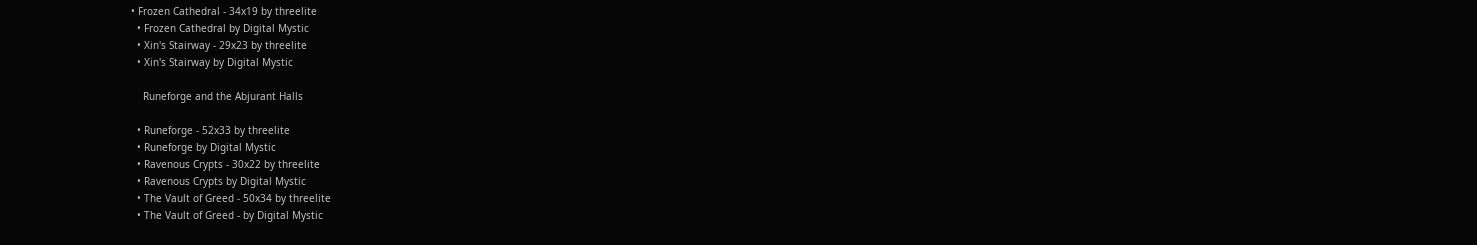• Frozen Cathedral - 34x19 by threelite
  • Frozen Cathedral by Digital Mystic
  • Xin's Stairway - 29x23 by threelite
  • Xin's Stairway by Digital Mystic

    Runeforge and the Abjurant Halls

  • Runeforge - 52x33 by threelite
  • Runeforge by Digital Mystic
  • Ravenous Crypts - 30x22 by threelite
  • Ravenous Crypts by Digital Mystic
  • The Vault of Greed - 50x34 by threelite
  • The Vault of Greed - by Digital Mystic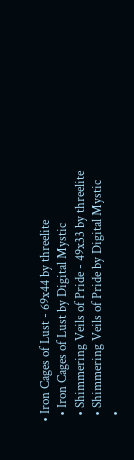• Iron Cages of Lust - 69x44 by threelite
  • Iron Cages of Lust by Digital Mystic
  • Shimmering Veils of Pride - 49x33 by threelite
  • Shimmering Veils of Pride by Digital Mystic
  •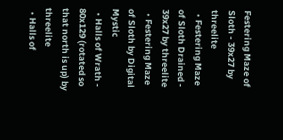Festering Maze of Sloth - 39x27 by threelite
  • Festering Maze of Sloth Drained - 39x27 by threelite
  • Festering Maze of Sloth by Digital Mystic
  • Halls of Wrath - 80x129 (rotated so that north is up) by threelite
  • Halls of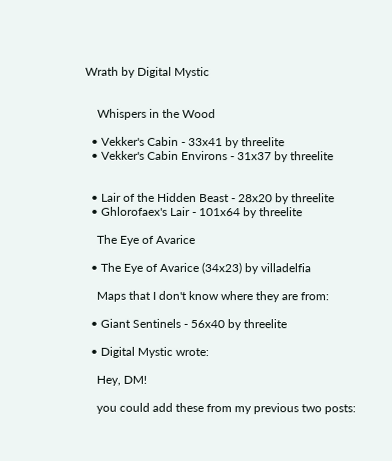Wrath by Digital Mystic


    Whispers in the Wood

  • Vekker's Cabin - 33x41 by threelite
  • Vekker's Cabin Environs - 31x37 by threelite


  • Lair of the Hidden Beast - 28x20 by threelite
  • Ghlorofaex's Lair - 101x64 by threelite

    The Eye of Avarice

  • The Eye of Avarice (34x23) by villadelfia

    Maps that I don't know where they are from:

  • Giant Sentinels - 56x40 by threelite

  • Digital Mystic wrote:

    Hey, DM!

    you could add these from my previous two posts: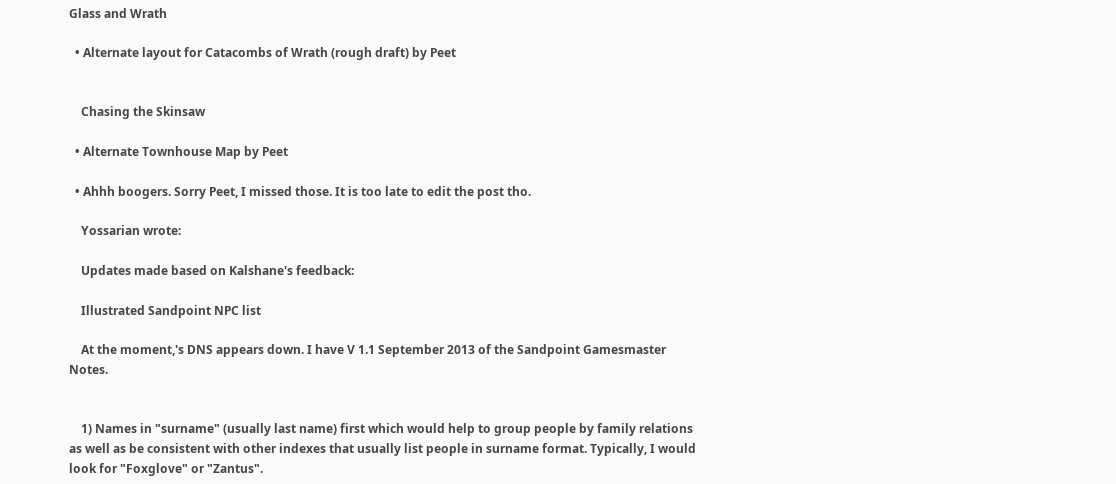Glass and Wrath

  • Alternate layout for Catacombs of Wrath (rough draft) by Peet


    Chasing the Skinsaw

  • Alternate Townhouse Map by Peet

  • Ahhh boogers. Sorry Peet, I missed those. It is too late to edit the post tho.

    Yossarian wrote:

    Updates made based on Kalshane's feedback:

    Illustrated Sandpoint NPC list

    At the moment,'s DNS appears down. I have V 1.1 September 2013 of the Sandpoint Gamesmaster Notes.


    1) Names in "surname" (usually last name) first which would help to group people by family relations as well as be consistent with other indexes that usually list people in surname format. Typically, I would look for "Foxglove" or "Zantus".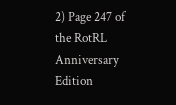2) Page 247 of the RotRL Anniversary Edition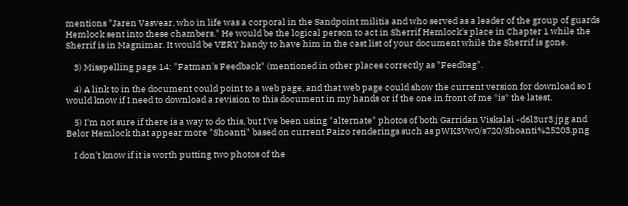mentions "Jaren Vasvear, who in life was a corporal in the Sandpoint militia and who served as a leader of the group of guards Hemlock sent into these chambers." He would be the logical person to act in Sherrif Hemlock's place in Chapter 1 while the Sherrif is in Magnimar. It would be VERY handy to have him in the cast list of your document while the Sherrif is gone.

    3) Misspelling page 14: "Fatman's Feedback" (mentioned in other places correctly as "Feedbag".

    4) A link to in the document could point to a web page, and that web page could show the current version for download so I would know if I need to download a revision to this document in my hands or if the one in front of me *is* the latest.

    5) I'm not sure if there is a way to do this, but I've been using "alternate" photos of both Garridan Viskalai -d6l3ur3.jpg and Belor Hemlock that appear more "Shoanti" based on current Paizo renderings such as pWK3Vw0/s720/Shoanti%25203.png

    I don't know if it is worth putting two photos of the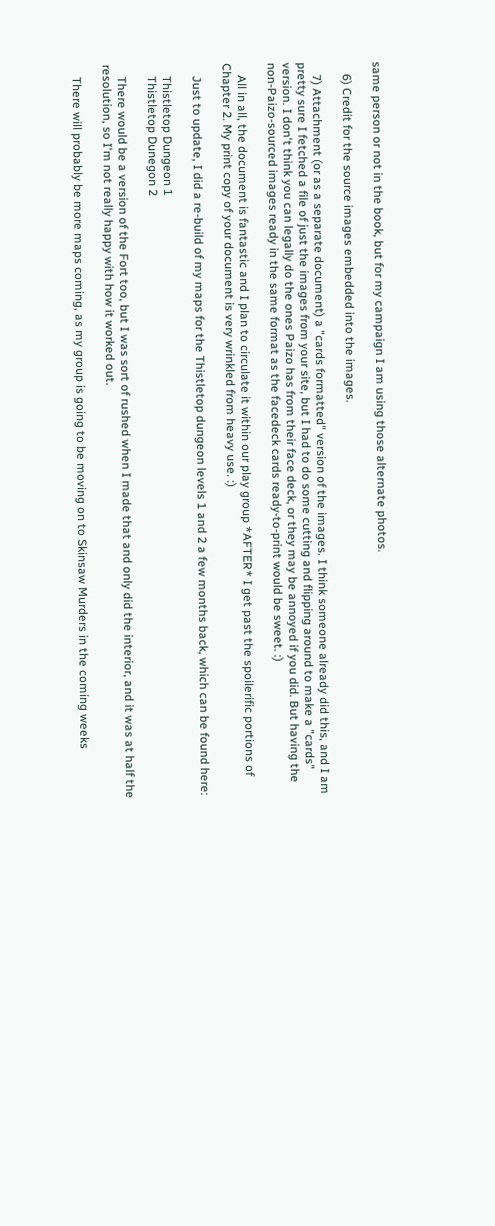same person or not in the book, but for my campaign I am using those alternate photos.

    6) Credit for the source images embedded into the images.

    7) Attachment (or as a separate document) a "cards formatted" version of the images. I think someone already did this, and I am pretty sure I fetched a file of just the images from your site, but I had to do some cutting and flipping around to make a "cards" version. I don't think you can legally do the ones Paizo has from their face deck, or they may be annoyed if you did. But having the non-Paizo-sourced images ready in the same format as the facedeck cards ready-to-print would be sweet. :)

    All in all, the document is fantastic and I plan to circulate it within our play group *AFTER* I get past the spoilerific portions of Chapter 2. My print copy of your document is very wrinkled from heavy use. :)

    Just to update, I did a re-build of my maps for the Thistletop dungeon levels 1 and 2 a few months back, which can be found here:

    Thistletop Dungeon 1
    Thistletop Dunegon 2

    There would be a version of the Fort too, but I was sort of rushed when I made that and only did the interior, and it was at half the resolution, so I'm not really happy with how it worked out.

    There will probably be more maps coming, as my group is going to be moving on to Skinsaw Murders in the coming weeks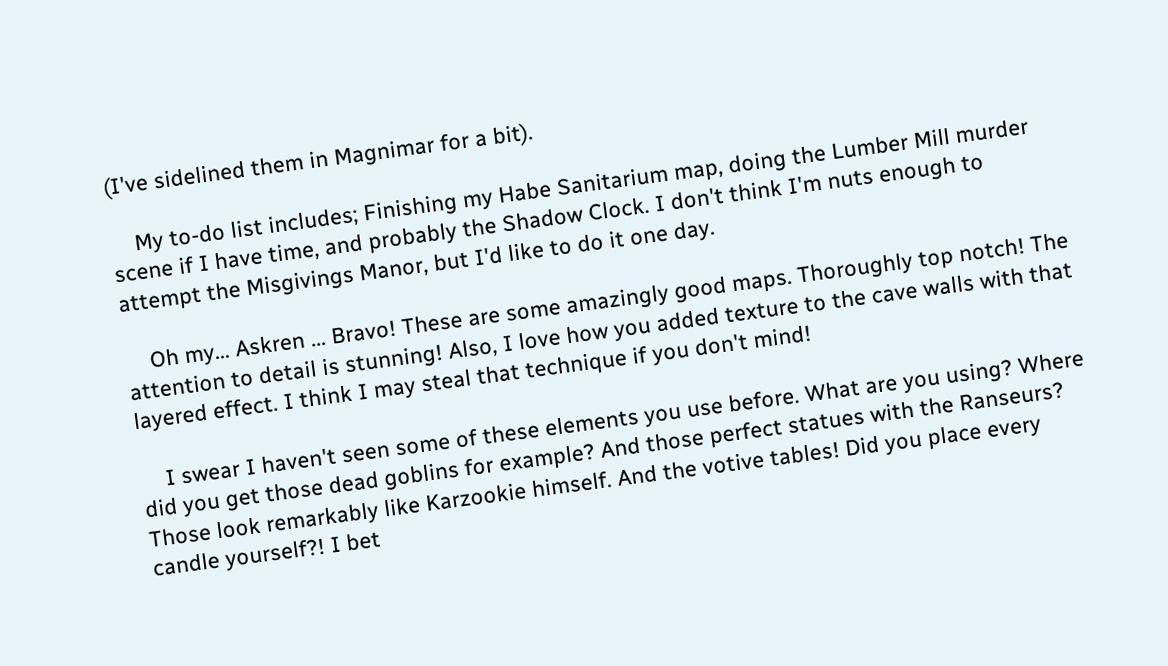(I've sidelined them in Magnimar for a bit).

    My to-do list includes; Finishing my Habe Sanitarium map, doing the Lumber Mill murder scene if I have time, and probably the Shadow Clock. I don't think I'm nuts enough to attempt the Misgivings Manor, but I'd like to do it one day.

    Oh my... Askren ... Bravo! These are some amazingly good maps. Thoroughly top notch! The attention to detail is stunning! Also, I love how you added texture to the cave walls with that layered effect. I think I may steal that technique if you don't mind!

    I swear I haven't seen some of these elements you use before. What are you using? Where did you get those dead goblins for example? And those perfect statues with the Ranseurs? Those look remarkably like Karzookie himself. And the votive tables! Did you place every candle yourself?! I bet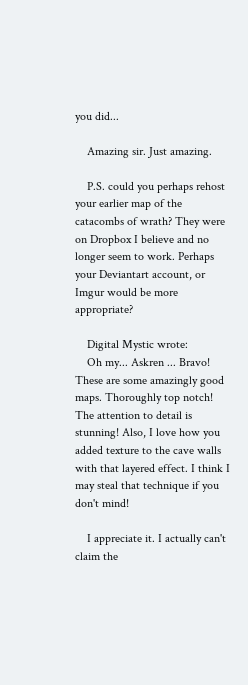you did...

    Amazing sir. Just amazing.

    P.S. could you perhaps rehost your earlier map of the catacombs of wrath? They were on Dropbox I believe and no longer seem to work. Perhaps your Deviantart account, or Imgur would be more appropriate?

    Digital Mystic wrote:
    Oh my... Askren ... Bravo! These are some amazingly good maps. Thoroughly top notch! The attention to detail is stunning! Also, I love how you added texture to the cave walls with that layered effect. I think I may steal that technique if you don't mind!

    I appreciate it. I actually can't claim the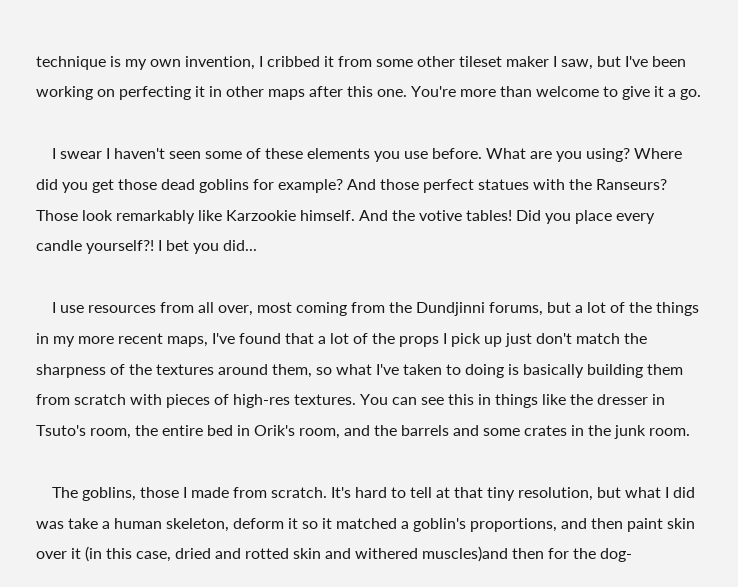technique is my own invention, I cribbed it from some other tileset maker I saw, but I've been working on perfecting it in other maps after this one. You're more than welcome to give it a go.

    I swear I haven't seen some of these elements you use before. What are you using? Where did you get those dead goblins for example? And those perfect statues with the Ranseurs? Those look remarkably like Karzookie himself. And the votive tables! Did you place every candle yourself?! I bet you did...

    I use resources from all over, most coming from the Dundjinni forums, but a lot of the things in my more recent maps, I've found that a lot of the props I pick up just don't match the sharpness of the textures around them, so what I've taken to doing is basically building them from scratch with pieces of high-res textures. You can see this in things like the dresser in Tsuto's room, the entire bed in Orik's room, and the barrels and some crates in the junk room.

    The goblins, those I made from scratch. It's hard to tell at that tiny resolution, but what I did was take a human skeleton, deform it so it matched a goblin's proportions, and then paint skin over it (in this case, dried and rotted skin and withered muscles)and then for the dog-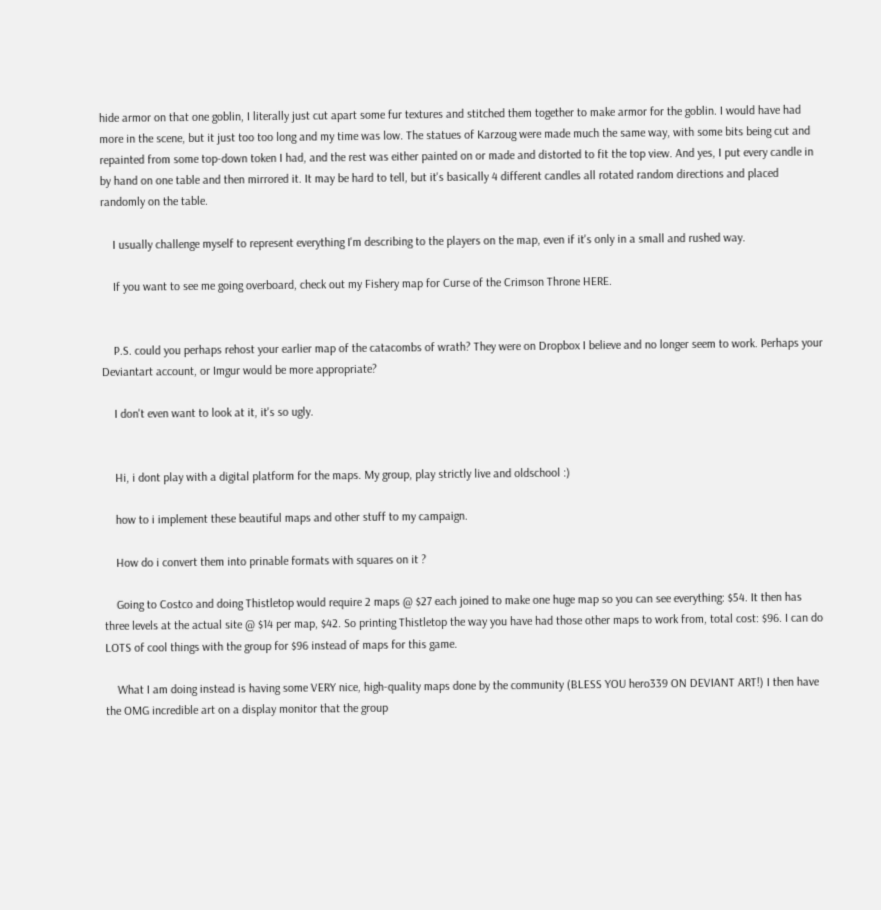hide armor on that one goblin, I literally just cut apart some fur textures and stitched them together to make armor for the goblin. I would have had more in the scene, but it just too too long and my time was low. The statues of Karzoug were made much the same way, with some bits being cut and repainted from some top-down token I had, and the rest was either painted on or made and distorted to fit the top view. And yes, I put every candle in by hand on one table and then mirrored it. It may be hard to tell, but it's basically 4 different candles all rotated random directions and placed randomly on the table.

    I usually challenge myself to represent everything I'm describing to the players on the map, even if it's only in a small and rushed way.

    If you want to see me going overboard, check out my Fishery map for Curse of the Crimson Throne HERE.


    P.S. could you perhaps rehost your earlier map of the catacombs of wrath? They were on Dropbox I believe and no longer seem to work. Perhaps your Deviantart account, or Imgur would be more appropriate?

    I don't even want to look at it, it's so ugly.


    Hi, i dont play with a digital platform for the maps. My group, play strictly live and oldschool :)

    how to i implement these beautiful maps and other stuff to my campaign.

    How do i convert them into prinable formats with squares on it ?

    Going to Costco and doing Thistletop would require 2 maps @ $27 each joined to make one huge map so you can see everything: $54. It then has three levels at the actual site @ $14 per map, $42. So printing Thistletop the way you have had those other maps to work from, total cost: $96. I can do LOTS of cool things with the group for $96 instead of maps for this game.

    What I am doing instead is having some VERY nice, high-quality maps done by the community (BLESS YOU hero339 ON DEVIANT ART!) I then have the OMG incredible art on a display monitor that the group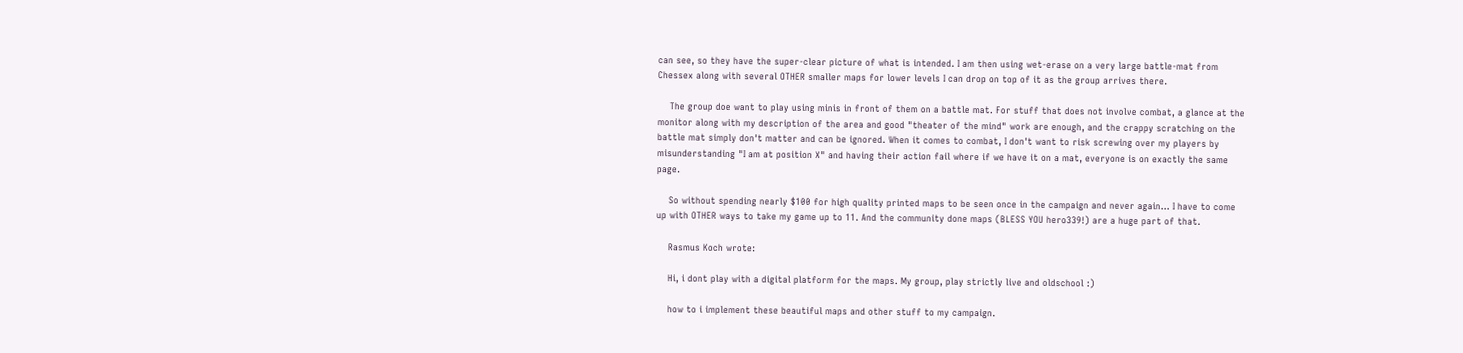can see, so they have the super-clear picture of what is intended. I am then using wet-erase on a very large battle-mat from Chessex along with several OTHER smaller maps for lower levels I can drop on top of it as the group arrives there.

    The group doe want to play using minis in front of them on a battle mat. For stuff that does not involve combat, a glance at the monitor along with my description of the area and good "theater of the mind" work are enough, and the crappy scratching on the battle mat simply don't matter and can be ignored. When it comes to combat, I don't want to risk screwing over my players by misunderstanding "I am at position X" and having their action fail where if we have it on a mat, everyone is on exactly the same page.

    So without spending nearly $100 for high quality printed maps to be seen once in the campaign and never again... I have to come up with OTHER ways to take my game up to 11. And the community done maps (BLESS YOU hero339!) are a huge part of that.

    Rasmus Koch wrote:

    Hi, i dont play with a digital platform for the maps. My group, play strictly live and oldschool :)

    how to i implement these beautiful maps and other stuff to my campaign.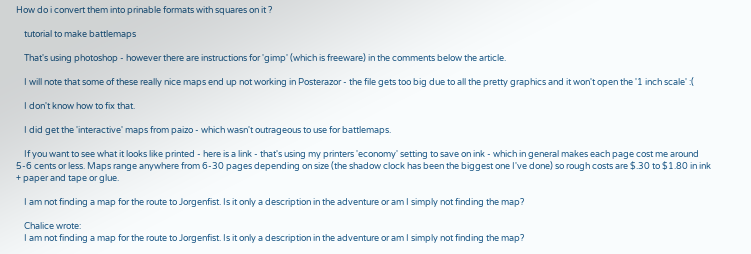How do i convert them into prinable formats with squares on it ?

    tutorial to make battlemaps

    That's using photoshop - however there are instructions for 'gimp' (which is freeware) in the comments below the article.

    I will note that some of these really nice maps end up not working in Posterazor - the file gets too big due to all the pretty graphics and it won't open the '1 inch scale' :(

    I don't know how to fix that.

    I did get the 'interactive' maps from paizo - which wasn't outrageous to use for battlemaps.

    If you want to see what it looks like printed - here is a link - that's using my printers 'economy' setting to save on ink - which in general makes each page cost me around 5-6 cents or less. Maps range anywhere from 6-30 pages depending on size (the shadow clock has been the biggest one I've done) so rough costs are $.30 to $1.80 in ink + paper and tape or glue.

    I am not finding a map for the route to Jorgenfist. Is it only a description in the adventure or am I simply not finding the map?

    Chalice wrote:
    I am not finding a map for the route to Jorgenfist. Is it only a description in the adventure or am I simply not finding the map?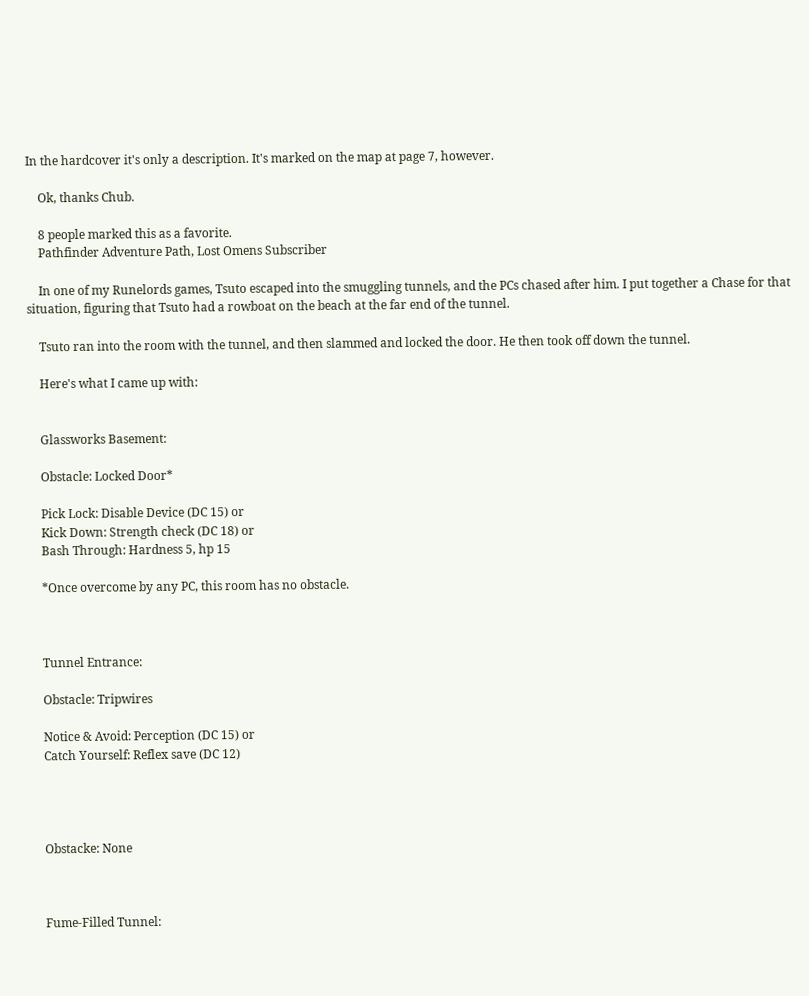In the hardcover it's only a description. It's marked on the map at page 7, however.

    Ok, thanks Chub.

    8 people marked this as a favorite.
    Pathfinder Adventure Path, Lost Omens Subscriber

    In one of my Runelords games, Tsuto escaped into the smuggling tunnels, and the PCs chased after him. I put together a Chase for that situation, figuring that Tsuto had a rowboat on the beach at the far end of the tunnel.

    Tsuto ran into the room with the tunnel, and then slammed and locked the door. He then took off down the tunnel.

    Here's what I came up with:


    Glassworks Basement:

    Obstacle: Locked Door*

    Pick Lock: Disable Device (DC 15) or
    Kick Down: Strength check (DC 18) or
    Bash Through: Hardness 5, hp 15

    *Once overcome by any PC, this room has no obstacle.



    Tunnel Entrance:

    Obstacle: Tripwires

    Notice & Avoid: Perception (DC 15) or
    Catch Yourself: Reflex save (DC 12)




    Obstacke: None



    Fume-Filled Tunnel: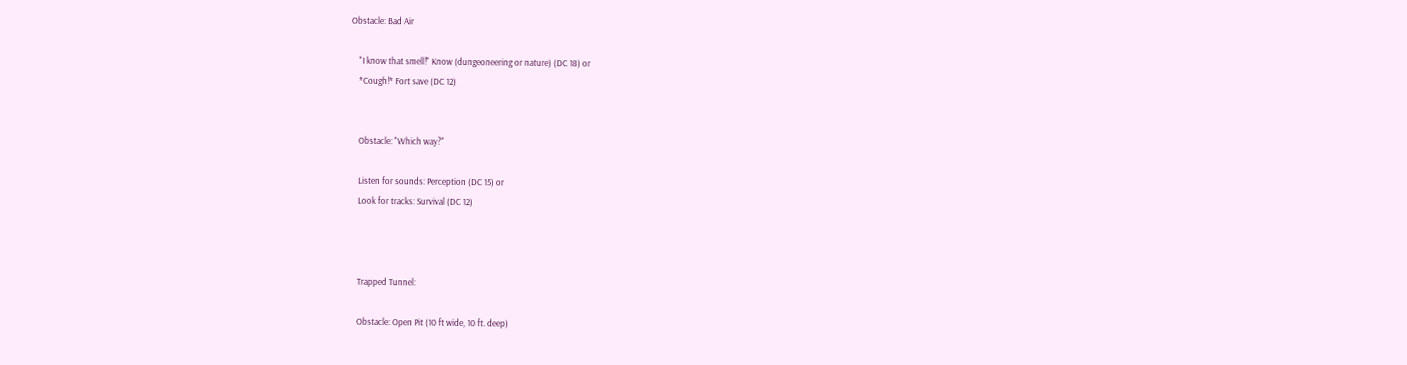Obstacle: Bad Air

    "I know that smell!" Know (dungeoneering or nature) (DC 18) or
    *Cough!* Fort save (DC 12)


    Obstacle: "Which way?"

    Listen for sounds: Perception (DC 15) or
    Look for tracks: Survival (DC 12)



    Trapped Tunnel:

    Obstacle: Open Pit (10 ft wide, 10 ft. deep)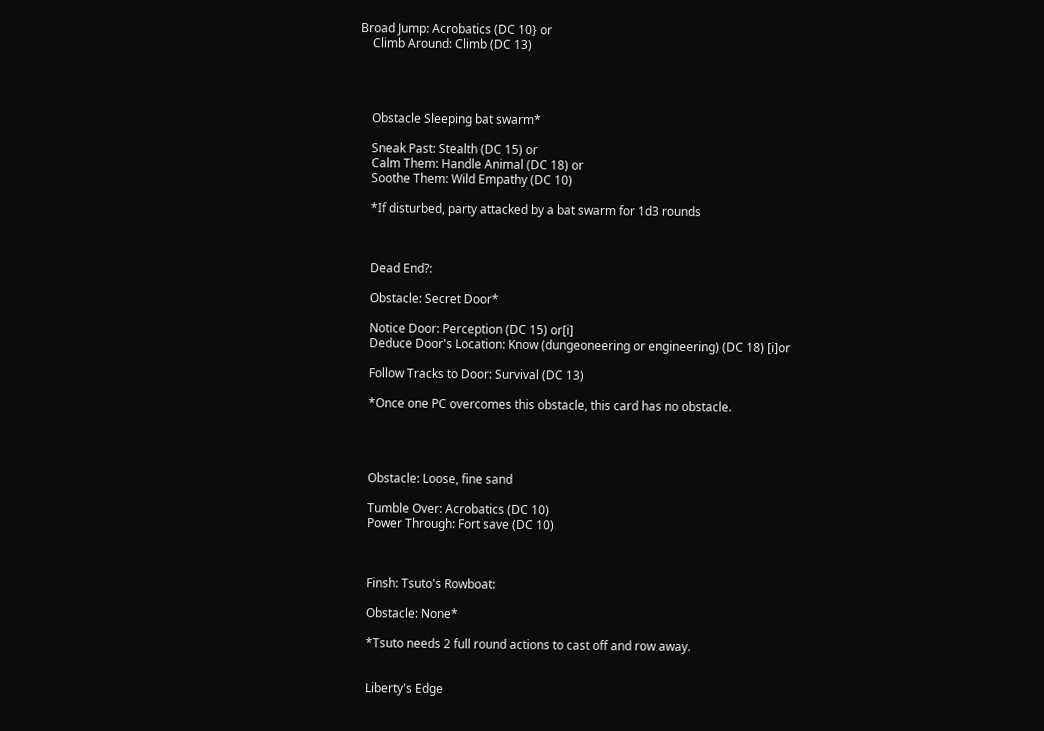Broad Jump: Acrobatics (DC 10} or
    Climb Around: Climb (DC 13)




    Obstacle Sleeping bat swarm*

    Sneak Past: Stealth (DC 15) or
    Calm Them: Handle Animal (DC 18) or
    Soothe Them: Wild Empathy (DC 10)

    *If disturbed, party attacked by a bat swarm for 1d3 rounds



    Dead End?:

    Obstacle: Secret Door*

    Notice Door: Perception (DC 15) or[i]
    Deduce Door's Location: Know (dungeoneering or engineering) (DC 18) [i]or

    Follow Tracks to Door: Survival (DC 13)

    *Once one PC overcomes this obstacle, this card has no obstacle.




    Obstacle: Loose, fine sand

    Tumble Over: Acrobatics (DC 10)
    Power Through: Fort save (DC 10)



    Finsh: Tsuto's Rowboat:

    Obstacle: None*

    *Tsuto needs 2 full round actions to cast off and row away.


    Liberty's Edge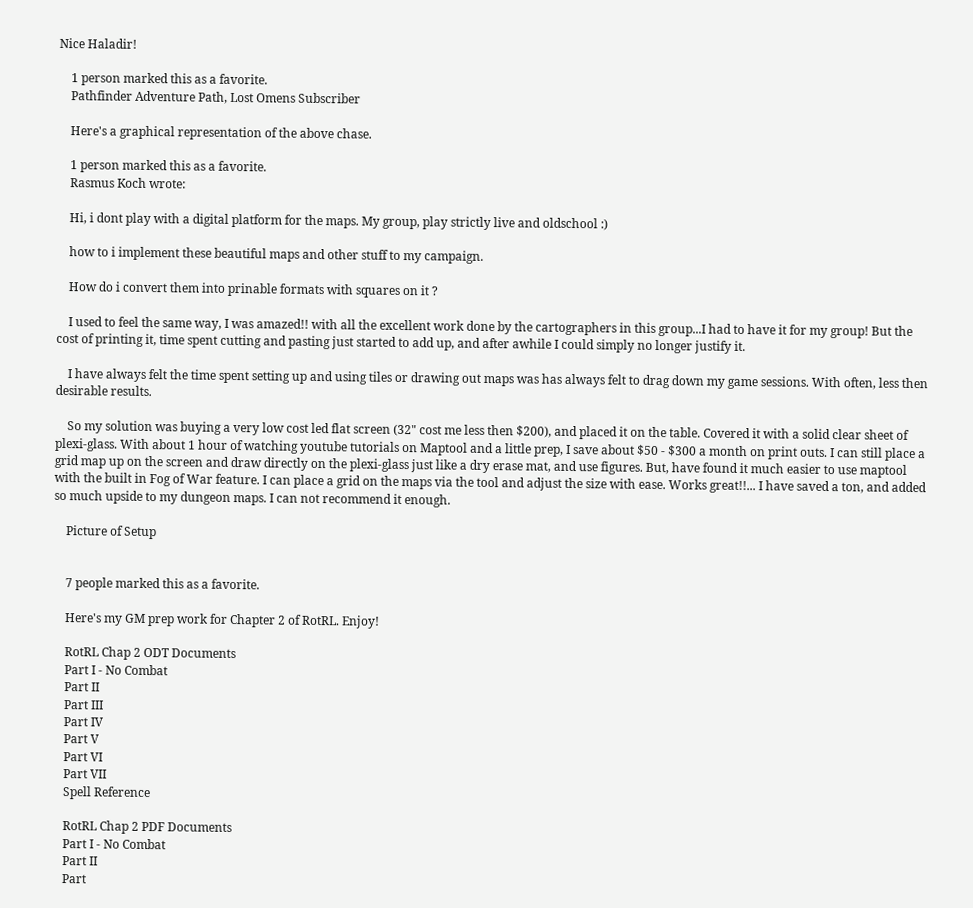Nice Haladir!

    1 person marked this as a favorite.
    Pathfinder Adventure Path, Lost Omens Subscriber

    Here's a graphical representation of the above chase.

    1 person marked this as a favorite.
    Rasmus Koch wrote:

    Hi, i dont play with a digital platform for the maps. My group, play strictly live and oldschool :)

    how to i implement these beautiful maps and other stuff to my campaign.

    How do i convert them into prinable formats with squares on it ?

    I used to feel the same way, I was amazed!! with all the excellent work done by the cartographers in this group...I had to have it for my group! But the cost of printing it, time spent cutting and pasting just started to add up, and after awhile I could simply no longer justify it.

    I have always felt the time spent setting up and using tiles or drawing out maps was has always felt to drag down my game sessions. With often, less then desirable results.

    So my solution was buying a very low cost led flat screen (32" cost me less then $200), and placed it on the table. Covered it with a solid clear sheet of plexi-glass. With about 1 hour of watching youtube tutorials on Maptool and a little prep, I save about $50 - $300 a month on print outs. I can still place a grid map up on the screen and draw directly on the plexi-glass just like a dry erase mat, and use figures. But, have found it much easier to use maptool with the built in Fog of War feature. I can place a grid on the maps via the tool and adjust the size with ease. Works great!!... I have saved a ton, and added so much upside to my dungeon maps. I can not recommend it enough.

    Picture of Setup


    7 people marked this as a favorite.

    Here's my GM prep work for Chapter 2 of RotRL. Enjoy!

    RotRL Chap 2 ODT Documents
    Part I - No Combat
    Part II
    Part III
    Part IV
    Part V
    Part VI
    Part VII
    Spell Reference

    RotRL Chap 2 PDF Documents
    Part I - No Combat
    Part II
    Part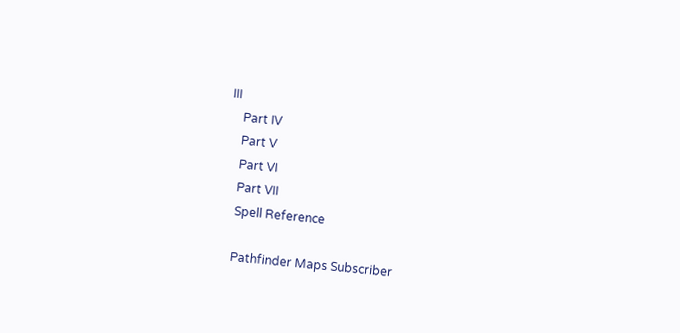III
    Part IV
    Part V
    Part VI
    Part VII
    Spell Reference

    Pathfinder Maps Subscriber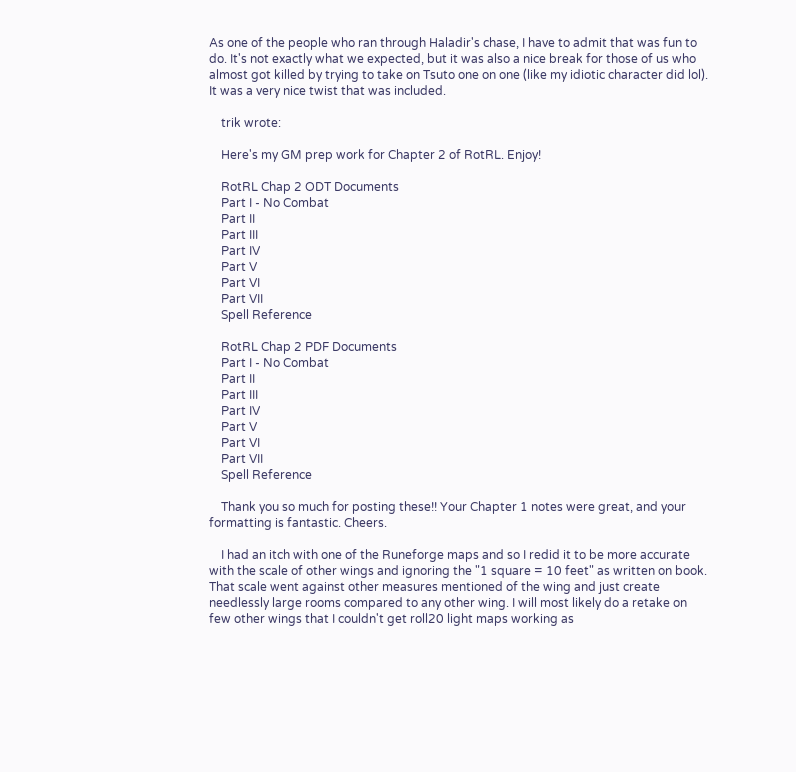As one of the people who ran through Haladir's chase, I have to admit that was fun to do. It's not exactly what we expected, but it was also a nice break for those of us who almost got killed by trying to take on Tsuto one on one (like my idiotic character did lol). It was a very nice twist that was included.

    trik wrote:

    Here's my GM prep work for Chapter 2 of RotRL. Enjoy!

    RotRL Chap 2 ODT Documents
    Part I - No Combat
    Part II
    Part III
    Part IV
    Part V
    Part VI
    Part VII
    Spell Reference

    RotRL Chap 2 PDF Documents
    Part I - No Combat
    Part II
    Part III
    Part IV
    Part V
    Part VI
    Part VII
    Spell Reference

    Thank you so much for posting these!! Your Chapter 1 notes were great, and your formatting is fantastic. Cheers.

    I had an itch with one of the Runeforge maps and so I redid it to be more accurate with the scale of other wings and ignoring the "1 square = 10 feet" as written on book. That scale went against other measures mentioned of the wing and just create needlessly large rooms compared to any other wing. I will most likely do a retake on few other wings that I couldn't get roll20 light maps working as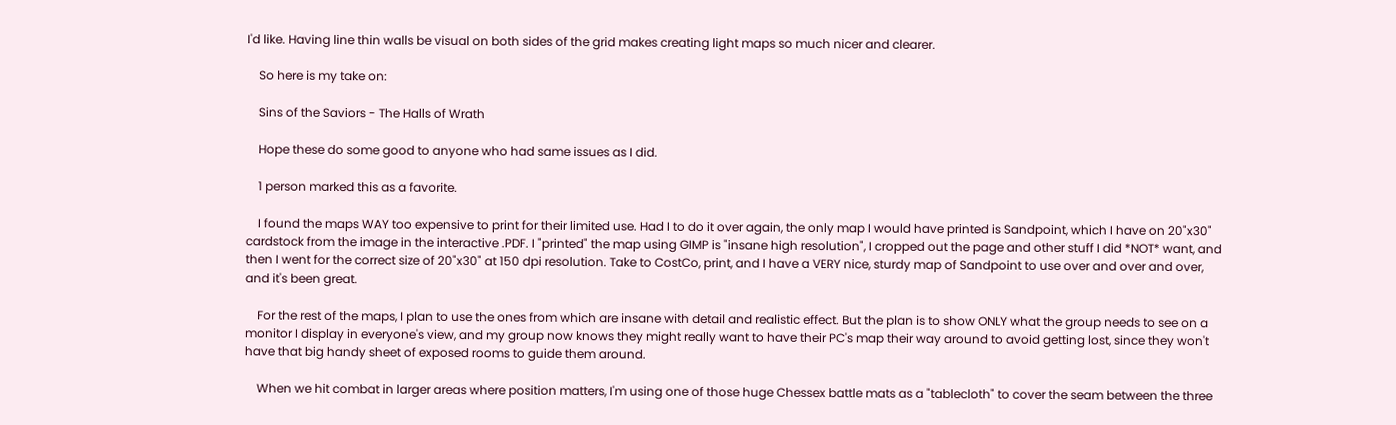I'd like. Having line thin walls be visual on both sides of the grid makes creating light maps so much nicer and clearer.

    So here is my take on:

    Sins of the Saviors - The Halls of Wrath

    Hope these do some good to anyone who had same issues as I did.

    1 person marked this as a favorite.

    I found the maps WAY too expensive to print for their limited use. Had I to do it over again, the only map I would have printed is Sandpoint, which I have on 20"x30" cardstock from the image in the interactive .PDF. I "printed" the map using GIMP is "insane high resolution", I cropped out the page and other stuff I did *NOT* want, and then I went for the correct size of 20"x30" at 150 dpi resolution. Take to CostCo, print, and I have a VERY nice, sturdy map of Sandpoint to use over and over and over, and it's been great.

    For the rest of the maps, I plan to use the ones from which are insane with detail and realistic effect. But the plan is to show ONLY what the group needs to see on a monitor I display in everyone's view, and my group now knows they might really want to have their PC's map their way around to avoid getting lost, since they won't have that big handy sheet of exposed rooms to guide them around.

    When we hit combat in larger areas where position matters, I'm using one of those huge Chessex battle mats as a "tablecloth" to cover the seam between the three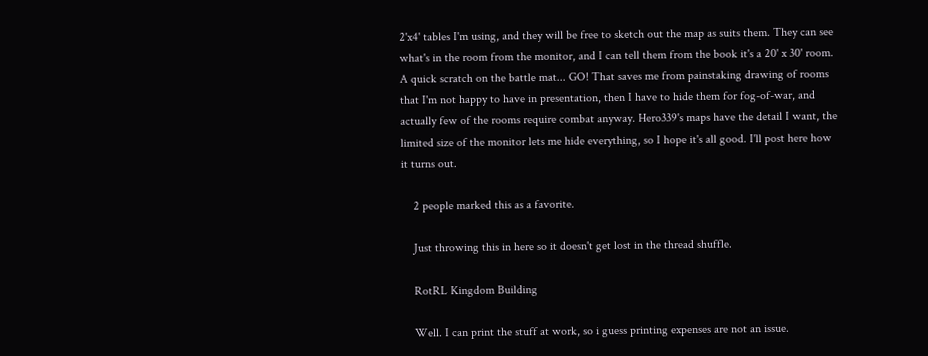2'x4' tables I'm using, and they will be free to sketch out the map as suits them. They can see what's in the room from the monitor, and I can tell them from the book it's a 20' x 30' room. A quick scratch on the battle mat... GO! That saves me from painstaking drawing of rooms that I'm not happy to have in presentation, then I have to hide them for fog-of-war, and actually few of the rooms require combat anyway. Hero339's maps have the detail I want, the limited size of the monitor lets me hide everything, so I hope it's all good. I'll post here how it turns out.

    2 people marked this as a favorite.

    Just throwing this in here so it doesn't get lost in the thread shuffle.

    RotRL Kingdom Building

    Well. I can print the stuff at work, so i guess printing expenses are not an issue.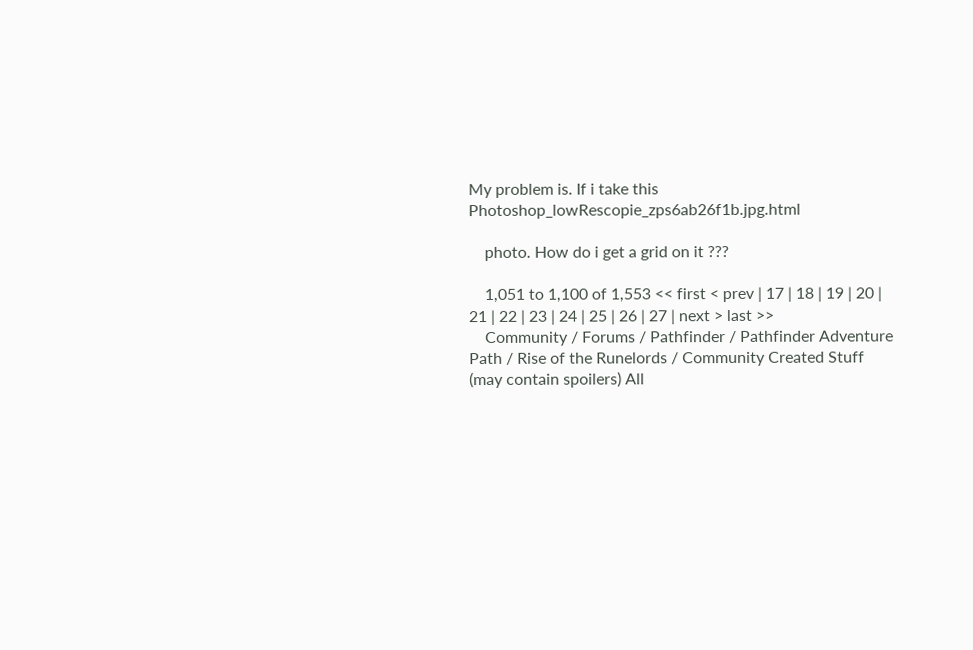My problem is. If i take this Photoshop_lowRescopie_zps6ab26f1b.jpg.html

    photo. How do i get a grid on it ???

    1,051 to 1,100 of 1,553 << first < prev | 17 | 18 | 19 | 20 | 21 | 22 | 23 | 24 | 25 | 26 | 27 | next > last >>
    Community / Forums / Pathfinder / Pathfinder Adventure Path / Rise of the Runelords / Community Created Stuff (may contain spoilers) All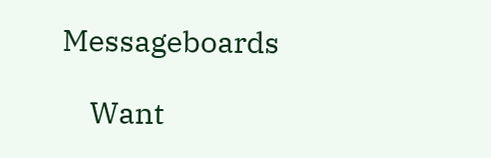Messageboards

    Want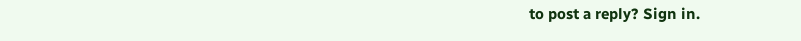to post a reply? Sign in.